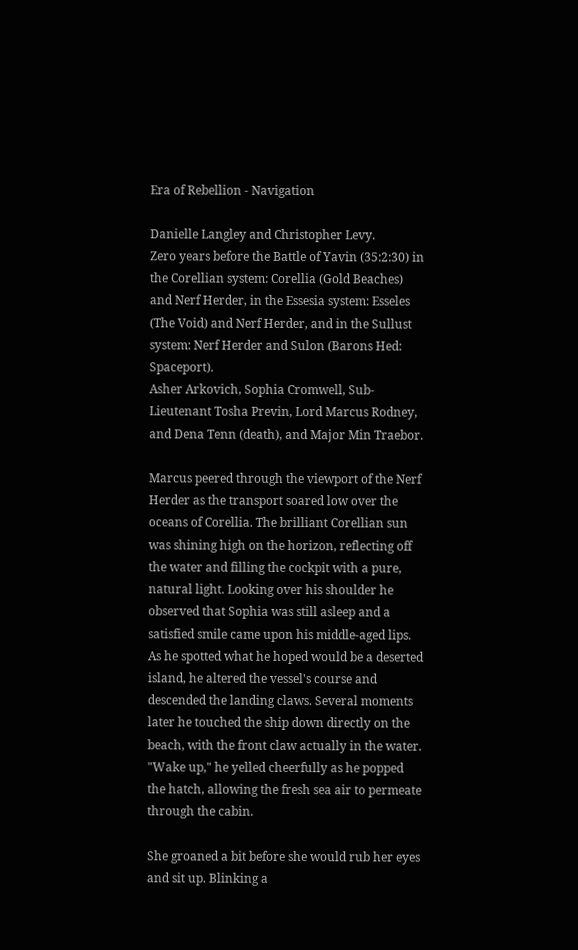Era of Rebellion - Navigation

Danielle Langley and Christopher Levy.
Zero years before the Battle of Yavin (35:2:30) in the Corellian system: Corellia (Gold Beaches) and Nerf Herder, in the Essesia system: Esseles (The Void) and Nerf Herder, and in the Sullust system: Nerf Herder and Sulon (Barons Hed: Spaceport).
Asher Arkovich, Sophia Cromwell, Sub-Lieutenant Tosha Previn, Lord Marcus Rodney, and Dena Tenn (death), and Major Min Traebor.

Marcus peered through the viewport of the Nerf Herder as the transport soared low over the oceans of Corellia. The brilliant Corellian sun was shining high on the horizon, reflecting off the water and filling the cockpit with a pure, natural light. Looking over his shoulder he observed that Sophia was still asleep and a satisfied smile came upon his middle-aged lips. As he spotted what he hoped would be a deserted island, he altered the vessel's course and descended the landing claws. Several moments later he touched the ship down directly on the beach, with the front claw actually in the water. "Wake up," he yelled cheerfully as he popped the hatch, allowing the fresh sea air to permeate through the cabin.

She groaned a bit before she would rub her eyes and sit up. Blinking a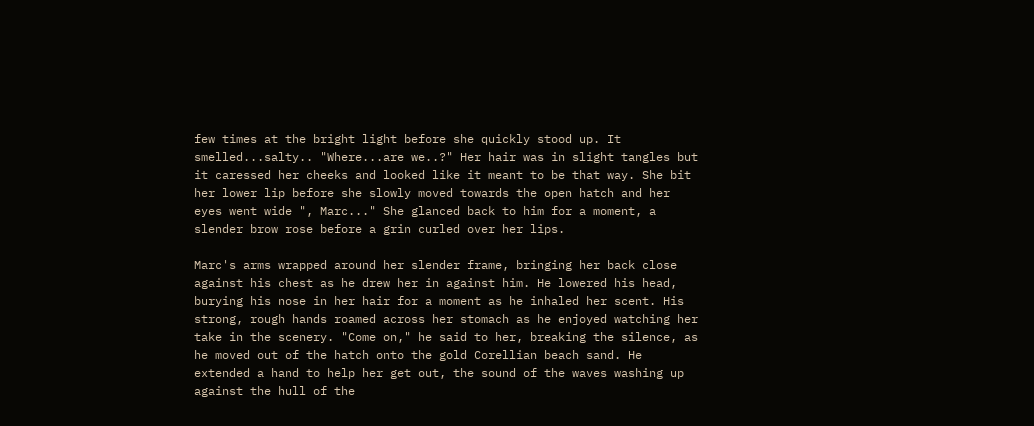few times at the bright light before she quickly stood up. It smelled...salty.. "Where...are we..?" Her hair was in slight tangles but it caressed her cheeks and looked like it meant to be that way. She bit her lower lip before she slowly moved towards the open hatch and her eyes went wide ", Marc..." She glanced back to him for a moment, a slender brow rose before a grin curled over her lips.

Marc's arms wrapped around her slender frame, bringing her back close against his chest as he drew her in against him. He lowered his head, burying his nose in her hair for a moment as he inhaled her scent. His strong, rough hands roamed across her stomach as he enjoyed watching her take in the scenery. "Come on," he said to her, breaking the silence, as he moved out of the hatch onto the gold Corellian beach sand. He extended a hand to help her get out, the sound of the waves washing up against the hull of the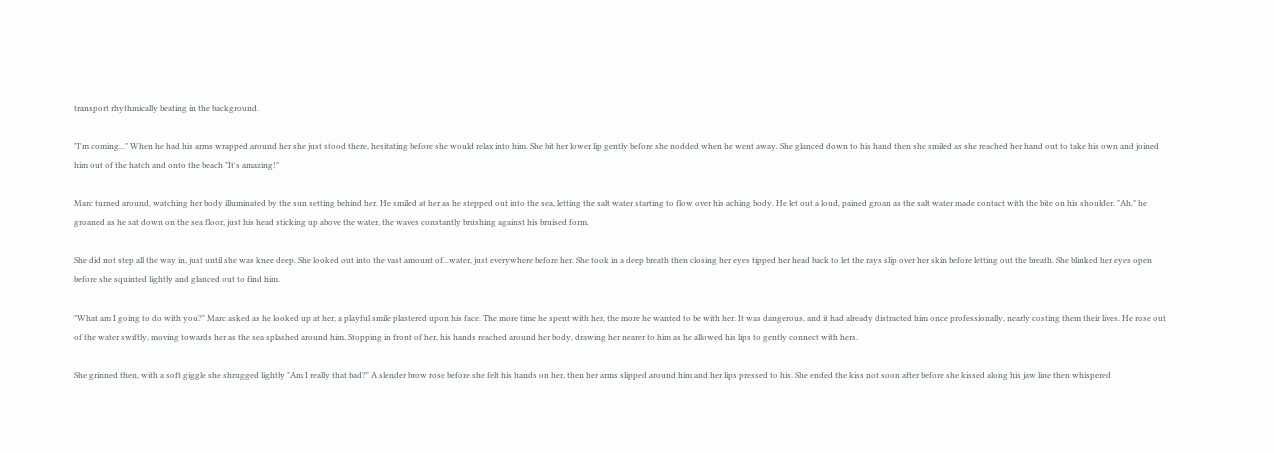transport rhythmically beating in the background.

"I'm coming..." When he had his arms wrapped around her she just stood there, hesitating before she would relax into him. She bit her lower lip gently before she nodded when he went away. She glanced down to his hand then she smiled as she reached her hand out to take his own and joined him out of the hatch and onto the beach "It's amazing!"

Marc turned around, watching her body illuminated by the sun setting behind her. He smiled at her as he stepped out into the sea, letting the salt water starting to flow over his aching body. He let out a loud, pained groan as the salt water made contact with the bite on his shoulder. "Ah," he groaned as he sat down on the sea floor, just his head sticking up above the water, the waves constantly brushing against his bruised form.

She did not step all the way in, just until she was knee deep. She looked out into the vast amount of...water, just everywhere before her. She took in a deep breath then closing her eyes tipped her head back to let the rays slip over her skin before letting out the breath. She blinked her eyes open before she squinted lightly and glanced out to find him.

"What am I going to do with you?" Marc asked as he looked up at her, a playful smile plastered upon his face. The more time he spent with her, the more he wanted to be with her. It was dangerous, and it had already distracted him once professionally, nearly costing them their lives. He rose out of the water swiftly, moving towards her as the sea splashed around him. Stopping in front of her, his hands reached around her body, drawing her nearer to him as he allowed his lips to gently connect with hers.

She grinned then, with a soft giggle she shrugged lightly "Am I really that bad?" A slender brow rose before she felt his hands on her, then her arms slipped around him and her lips pressed to his. She ended the kiss not soon after before she kissed along his jaw line then whispered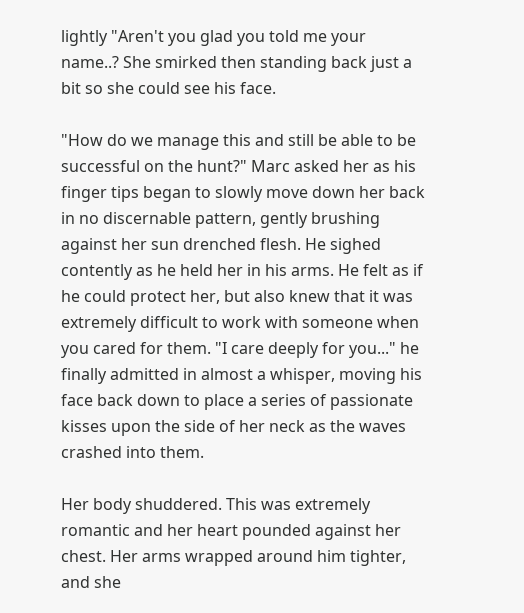lightly "Aren't you glad you told me your name..? She smirked then standing back just a bit so she could see his face.

"How do we manage this and still be able to be successful on the hunt?" Marc asked her as his finger tips began to slowly move down her back in no discernable pattern, gently brushing against her sun drenched flesh. He sighed contently as he held her in his arms. He felt as if he could protect her, but also knew that it was extremely difficult to work with someone when you cared for them. "I care deeply for you..." he finally admitted in almost a whisper, moving his face back down to place a series of passionate kisses upon the side of her neck as the waves crashed into them.

Her body shuddered. This was extremely romantic and her heart pounded against her chest. Her arms wrapped around him tighter, and she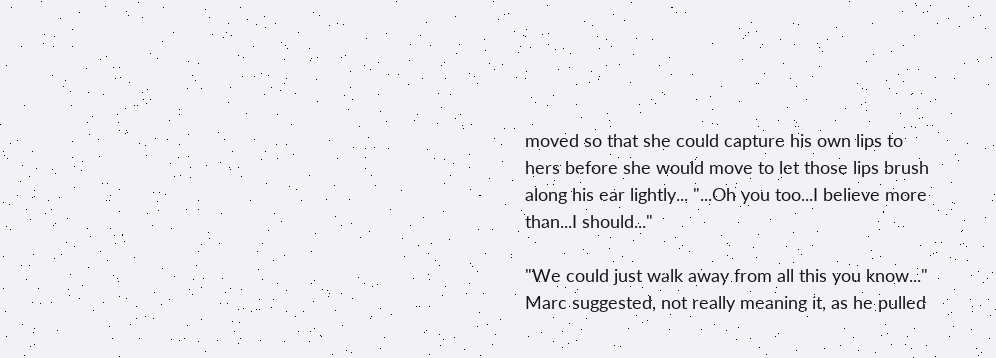moved so that she could capture his own lips to hers before she would move to let those lips brush along his ear lightly... "...Oh you too...I believe more than...I should..."

"We could just walk away from all this you know..." Marc suggested, not really meaning it, as he pulled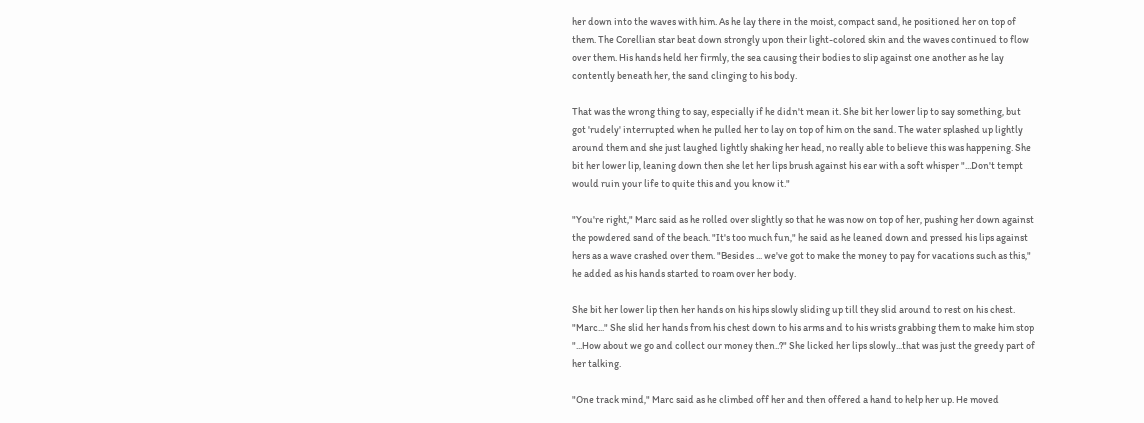her down into the waves with him. As he lay there in the moist, compact sand, he positioned her on top of them. The Corellian star beat down strongly upon their light-colored skin and the waves continued to flow over them. His hands held her firmly, the sea causing their bodies to slip against one another as he lay contently beneath her, the sand clinging to his body.

That was the wrong thing to say, especially if he didn't mean it. She bit her lower lip to say something, but got 'rudely' interrupted when he pulled her to lay on top of him on the sand. The water splashed up lightly around them and she just laughed lightly shaking her head, no really able to believe this was happening. She bit her lower lip, leaning down then she let her lips brush against his ear with a soft whisper "...Don't tempt would ruin your life to quite this and you know it."

"You're right," Marc said as he rolled over slightly so that he was now on top of her, pushing her down against the powdered sand of the beach. "It's too much fun," he said as he leaned down and pressed his lips against hers as a wave crashed over them. "Besides ... we've got to make the money to pay for vacations such as this," he added as his hands started to roam over her body.

She bit her lower lip then her hands on his hips slowly sliding up till they slid around to rest on his chest. "Marc..." She slid her hands from his chest down to his arms and to his wrists grabbing them to make him stop "...How about we go and collect our money then..?" She licked her lips slowly...that was just the greedy part of her talking.

"One track mind," Marc said as he climbed off her and then offered a hand to help her up. He moved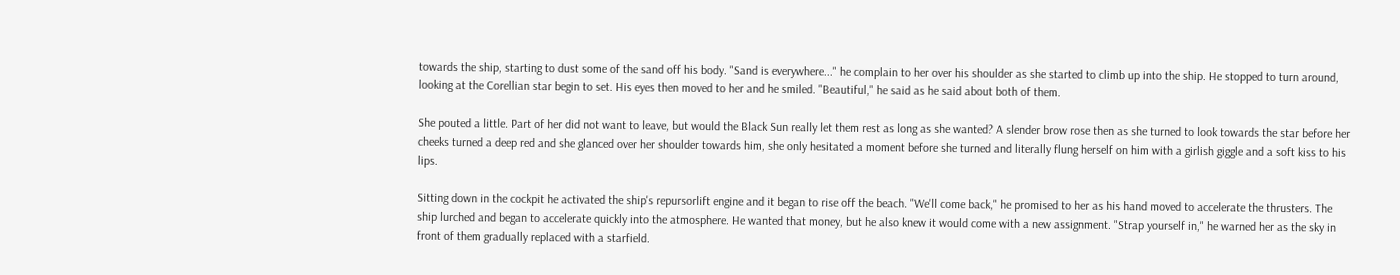towards the ship, starting to dust some of the sand off his body. "Sand is everywhere..." he complain to her over his shoulder as she started to climb up into the ship. He stopped to turn around, looking at the Corellian star begin to set. His eyes then moved to her and he smiled. "Beautiful," he said as he said about both of them.

She pouted a little. Part of her did not want to leave, but would the Black Sun really let them rest as long as she wanted? A slender brow rose then as she turned to look towards the star before her cheeks turned a deep red and she glanced over her shoulder towards him, she only hesitated a moment before she turned and literally flung herself on him with a girlish giggle and a soft kiss to his lips.

Sitting down in the cockpit he activated the ship's repursorlift engine and it began to rise off the beach. "We'll come back," he promised to her as his hand moved to accelerate the thrusters. The ship lurched and began to accelerate quickly into the atmosphere. He wanted that money, but he also knew it would come with a new assignment. "Strap yourself in," he warned her as the sky in front of them gradually replaced with a starfield.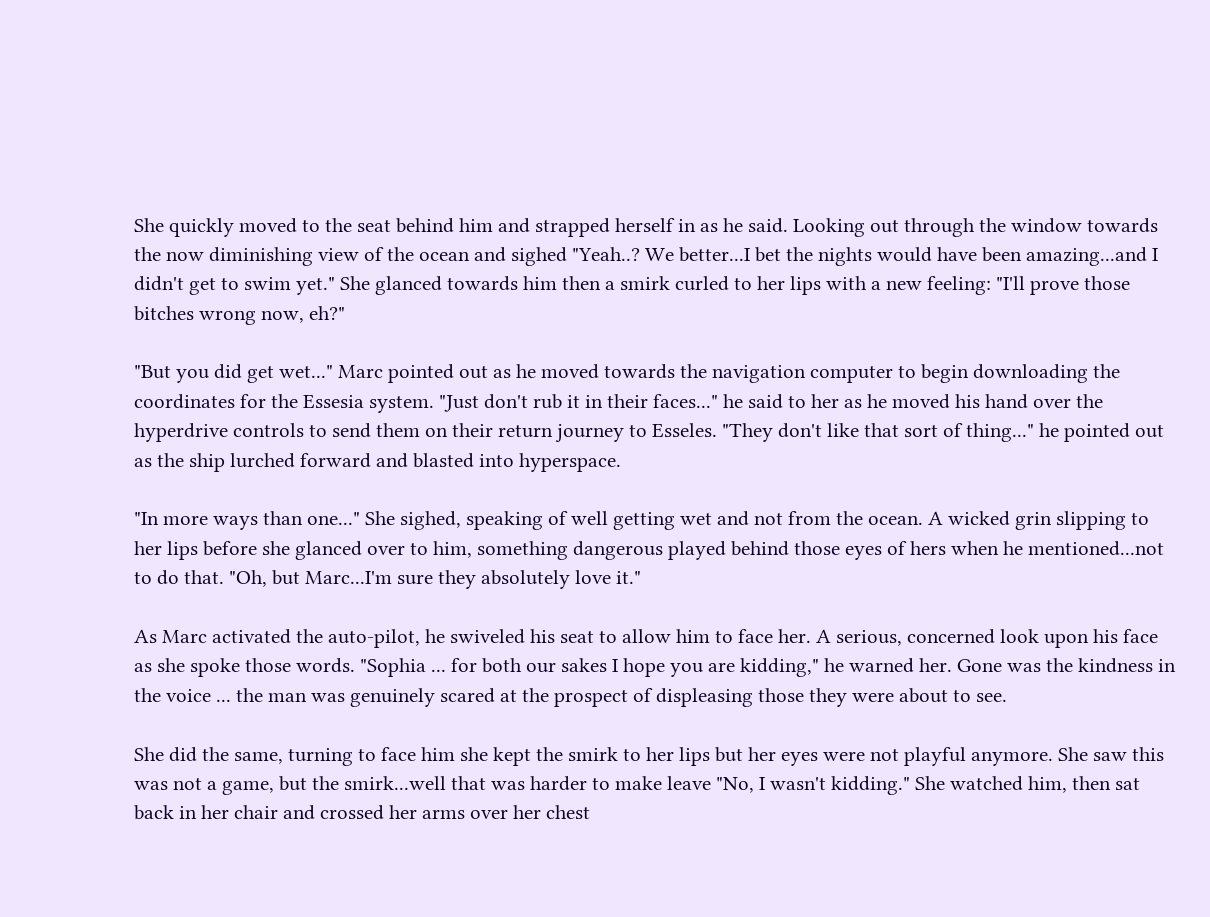She quickly moved to the seat behind him and strapped herself in as he said. Looking out through the window towards the now diminishing view of the ocean and sighed "Yeah..? We better...I bet the nights would have been amazing...and I didn't get to swim yet." She glanced towards him then a smirk curled to her lips with a new feeling: "I'll prove those bitches wrong now, eh?"

"But you did get wet..." Marc pointed out as he moved towards the navigation computer to begin downloading the coordinates for the Essesia system. "Just don't rub it in their faces..." he said to her as he moved his hand over the hyperdrive controls to send them on their return journey to Esseles. "They don't like that sort of thing..." he pointed out as the ship lurched forward and blasted into hyperspace.

"In more ways than one..." She sighed, speaking of well getting wet and not from the ocean. A wicked grin slipping to her lips before she glanced over to him, something dangerous played behind those eyes of hers when he mentioned...not to do that. "Oh, but Marc...I'm sure they absolutely love it."

As Marc activated the auto-pilot, he swiveled his seat to allow him to face her. A serious, concerned look upon his face as she spoke those words. "Sophia ... for both our sakes I hope you are kidding," he warned her. Gone was the kindness in the voice ... the man was genuinely scared at the prospect of displeasing those they were about to see.

She did the same, turning to face him she kept the smirk to her lips but her eyes were not playful anymore. She saw this was not a game, but the smirk...well that was harder to make leave "No, I wasn't kidding." She watched him, then sat back in her chair and crossed her arms over her chest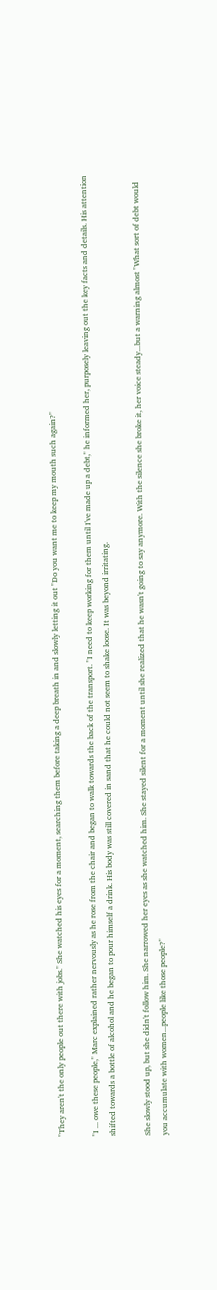"They aren't the only people out there with jobs." She watched his eyes for a moment, searching them before taking a deep breath in and slowly letting it out "Do you want me to keep my mouth such again?"

"I ... owe these people," Marc explained rather nervously as he rose from the chair and began to walk towards the back of the transport. "I need to keep working for them until I've made up a debt," he informed her, purposely leaving out the key facts and details. His attention shifted towards a bottle of alcohol and he began to pour himself a drink. His body was still covered in sand that he could not seem to shake loose. It was beyond irritating.

She slowly stood up, but she didn't follow him. She narrowed her eyes as she watched him. She stayed silent for a moment until she realized that he wasn't going to say anymore. With the silence she broke it, her voice steady...but a warning almost "What sort of debt would you accumulate with women...people like those people?"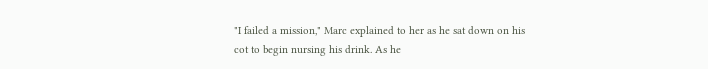"I failed a mission," Marc explained to her as he sat down on his cot to begin nursing his drink. As he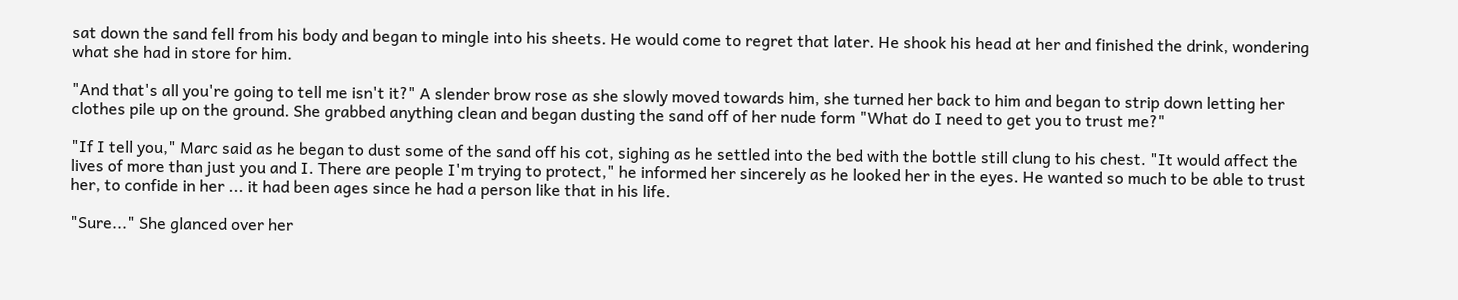sat down the sand fell from his body and began to mingle into his sheets. He would come to regret that later. He shook his head at her and finished the drink, wondering what she had in store for him.

"And that's all you're going to tell me isn't it?" A slender brow rose as she slowly moved towards him, she turned her back to him and began to strip down letting her clothes pile up on the ground. She grabbed anything clean and began dusting the sand off of her nude form "What do I need to get you to trust me?"

"If I tell you," Marc said as he began to dust some of the sand off his cot, sighing as he settled into the bed with the bottle still clung to his chest. "It would affect the lives of more than just you and I. There are people I'm trying to protect," he informed her sincerely as he looked her in the eyes. He wanted so much to be able to trust her, to confide in her ... it had been ages since he had a person like that in his life.

"Sure..." She glanced over her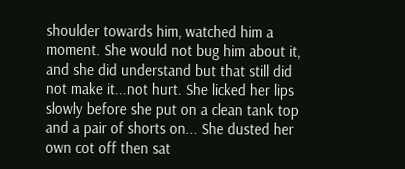shoulder towards him, watched him a moment. She would not bug him about it, and she did understand but that still did not make it...not hurt. She licked her lips slowly before she put on a clean tank top and a pair of shorts on... She dusted her own cot off then sat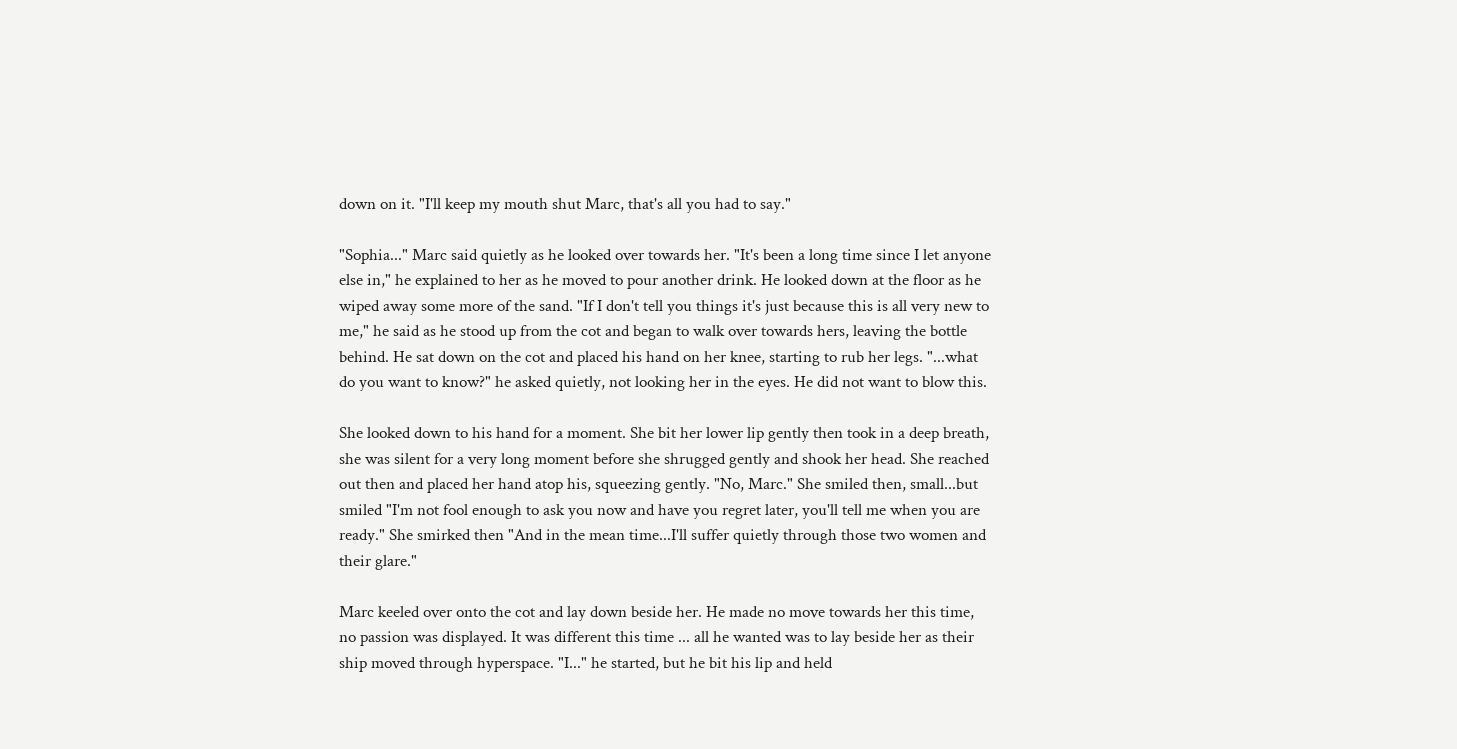down on it. "I'll keep my mouth shut Marc, that's all you had to say."

"Sophia..." Marc said quietly as he looked over towards her. "It's been a long time since I let anyone else in," he explained to her as he moved to pour another drink. He looked down at the floor as he wiped away some more of the sand. "If I don't tell you things it's just because this is all very new to me," he said as he stood up from the cot and began to walk over towards hers, leaving the bottle behind. He sat down on the cot and placed his hand on her knee, starting to rub her legs. "...what do you want to know?" he asked quietly, not looking her in the eyes. He did not want to blow this.

She looked down to his hand for a moment. She bit her lower lip gently then took in a deep breath, she was silent for a very long moment before she shrugged gently and shook her head. She reached out then and placed her hand atop his, squeezing gently. "No, Marc." She smiled then, small...but smiled "I'm not fool enough to ask you now and have you regret later, you'll tell me when you are ready." She smirked then "And in the mean time...I'll suffer quietly through those two women and their glare."

Marc keeled over onto the cot and lay down beside her. He made no move towards her this time, no passion was displayed. It was different this time ... all he wanted was to lay beside her as their ship moved through hyperspace. "I..." he started, but he bit his lip and held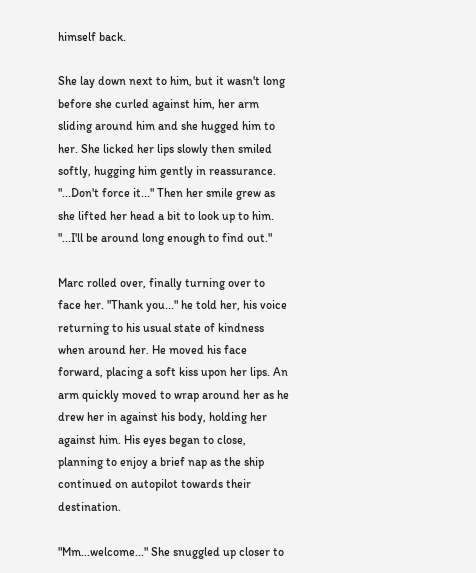himself back.

She lay down next to him, but it wasn't long before she curled against him, her arm sliding around him and she hugged him to her. She licked her lips slowly then smiled softly, hugging him gently in reassurance. "...Don't force it..." Then her smile grew as she lifted her head a bit to look up to him. "...I'll be around long enough to find out."

Marc rolled over, finally turning over to face her. "Thank you..." he told her, his voice returning to his usual state of kindness when around her. He moved his face forward, placing a soft kiss upon her lips. An arm quickly moved to wrap around her as he drew her in against his body, holding her against him. His eyes began to close, planning to enjoy a brief nap as the ship continued on autopilot towards their destination.

"Mm...welcome..." She snuggled up closer to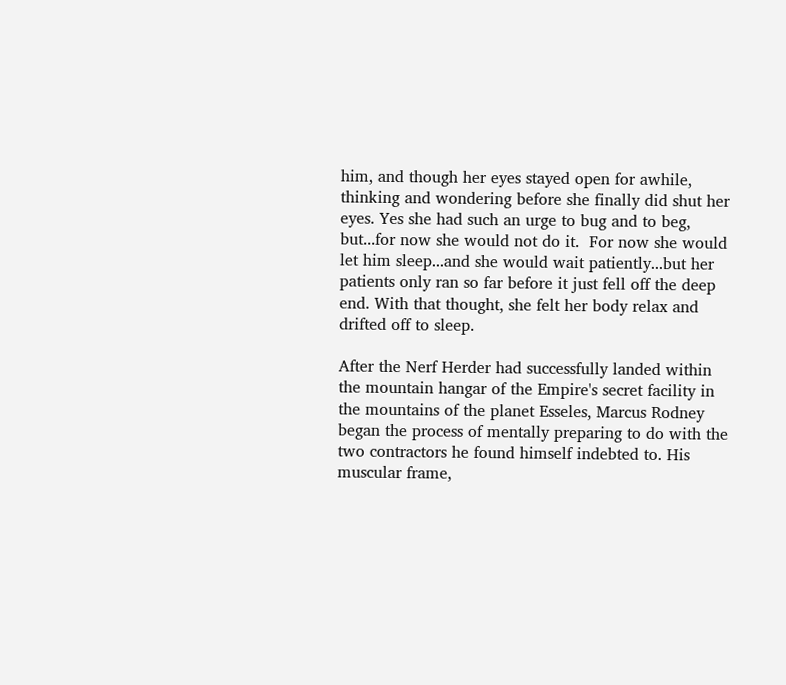him, and though her eyes stayed open for awhile, thinking and wondering before she finally did shut her eyes. Yes she had such an urge to bug and to beg, but...for now she would not do it.  For now she would let him sleep...and she would wait patiently...but her patients only ran so far before it just fell off the deep end. With that thought, she felt her body relax and drifted off to sleep.

After the Nerf Herder had successfully landed within the mountain hangar of the Empire's secret facility in the mountains of the planet Esseles, Marcus Rodney began the process of mentally preparing to do with the two contractors he found himself indebted to. His muscular frame,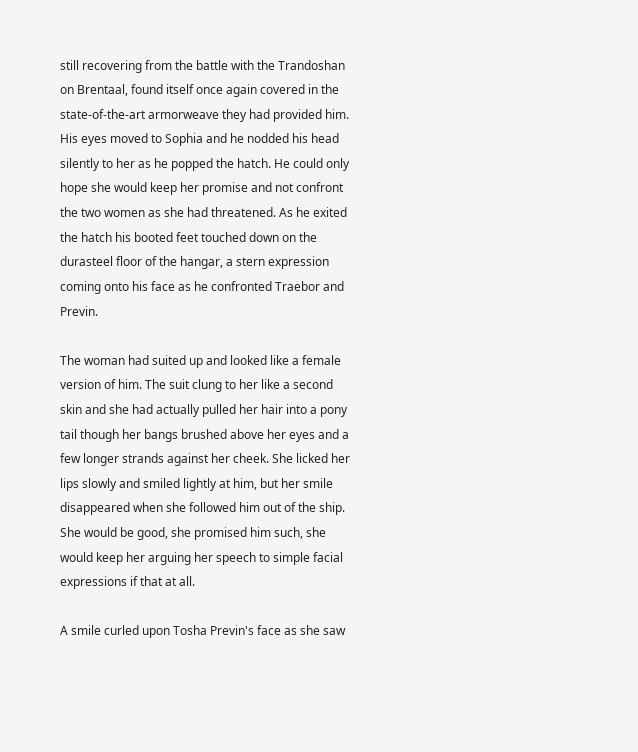still recovering from the battle with the Trandoshan on Brentaal, found itself once again covered in the state-of-the-art armorweave they had provided him. His eyes moved to Sophia and he nodded his head silently to her as he popped the hatch. He could only hope she would keep her promise and not confront the two women as she had threatened. As he exited the hatch his booted feet touched down on the durasteel floor of the hangar, a stern expression coming onto his face as he confronted Traebor and Previn.

The woman had suited up and looked like a female version of him. The suit clung to her like a second skin and she had actually pulled her hair into a pony tail though her bangs brushed above her eyes and a few longer strands against her cheek. She licked her lips slowly and smiled lightly at him, but her smile disappeared when she followed him out of the ship. She would be good, she promised him such, she would keep her arguing her speech to simple facial expressions if that at all.

A smile curled upon Tosha Previn's face as she saw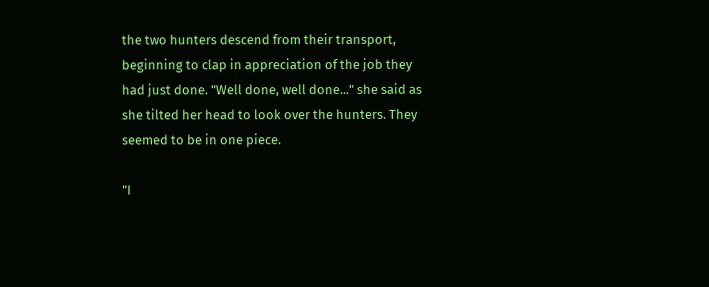the two hunters descend from their transport, beginning to clap in appreciation of the job they had just done. "Well done, well done..." she said as she tilted her head to look over the hunters. They seemed to be in one piece.

"I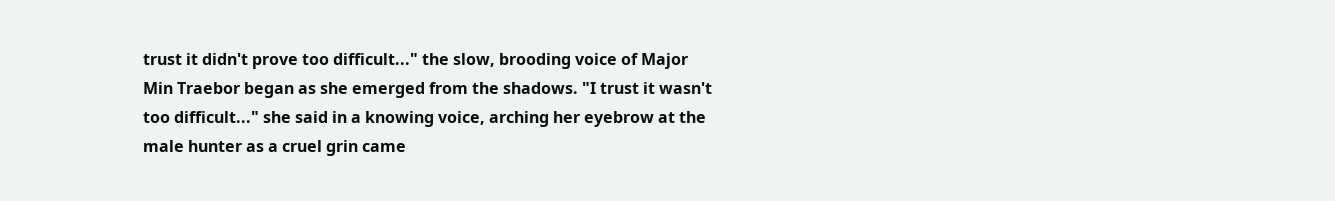trust it didn't prove too difficult..." the slow, brooding voice of Major Min Traebor began as she emerged from the shadows. "I trust it wasn't too difficult..." she said in a knowing voice, arching her eyebrow at the male hunter as a cruel grin came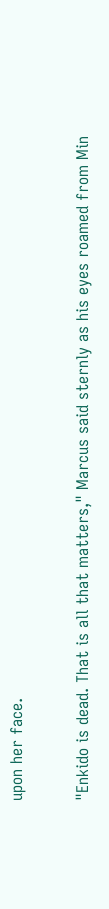upon her face.

"Enkido is dead. That is all that matters," Marcus said sternly as his eyes roamed from Min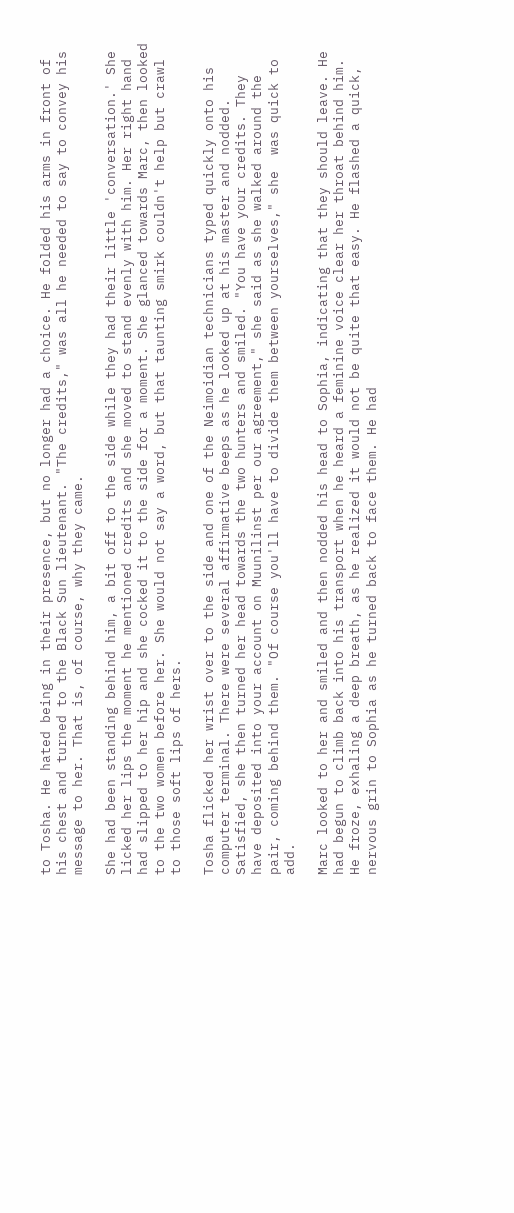to Tosha. He hated being in their presence, but no longer had a choice. He folded his arms in front of his chest and turned to the Black Sun lieutenant. "The credits," was all he needed to say to convey his message to her. That is, of course, why they came.

She had been standing behind him, a bit off to the side while they had their little 'conversation.' She licked her lips the moment he mentioned credits and she moved to stand evenly with him. Her right hand had slipped to her hip and she cocked it to the side for a moment. She glanced towards Marc, then looked to the two women before her. She would not say a word, but that taunting smirk couldn't help but crawl to those soft lips of hers.

Tosha flicked her wrist over to the side and one of the Neimoidian technicians typed quickly onto his computer terminal. There were several affirmative beeps as he looked up at his master and nodded. Satisfied, she then turned her head towards the two hunters and smiled. "You have your credits. They have deposited into your account on Muunilinst per our agreement," she said as she walked around the pair, coming behind them. "Of course you'll have to divide them between yourselves," she  was quick to add.

Marc looked to her and smiled and then nodded his head to Sophia, indicating that they should leave. He had begun to climb back into his transport when he heard a feminine voice clear her throat behind him. He froze, exhaling a deep breath, as he realized it would not be quite that easy. He flashed a quick, nervous grin to Sophia as he turned back to face them. He had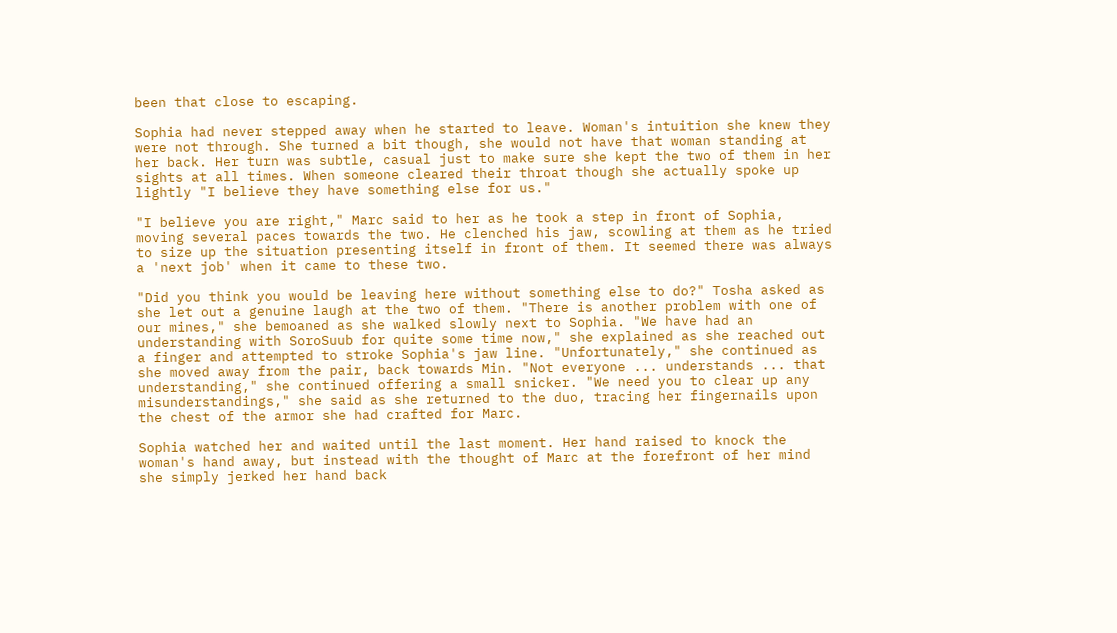been that close to escaping.

Sophia had never stepped away when he started to leave. Woman's intuition she knew they were not through. She turned a bit though, she would not have that woman standing at her back. Her turn was subtle, casual just to make sure she kept the two of them in her sights at all times. When someone cleared their throat though she actually spoke up lightly "I believe they have something else for us."

"I believe you are right," Marc said to her as he took a step in front of Sophia, moving several paces towards the two. He clenched his jaw, scowling at them as he tried to size up the situation presenting itself in front of them. It seemed there was always a 'next job' when it came to these two.

"Did you think you would be leaving here without something else to do?" Tosha asked as she let out a genuine laugh at the two of them. "There is another problem with one of our mines," she bemoaned as she walked slowly next to Sophia. "We have had an understanding with SoroSuub for quite some time now," she explained as she reached out a finger and attempted to stroke Sophia's jaw line. "Unfortunately," she continued as she moved away from the pair, back towards Min. "Not everyone ... understands ... that understanding," she continued offering a small snicker. "We need you to clear up any misunderstandings," she said as she returned to the duo, tracing her fingernails upon the chest of the armor she had crafted for Marc.

Sophia watched her and waited until the last moment. Her hand raised to knock the woman's hand away, but instead with the thought of Marc at the forefront of her mind she simply jerked her hand back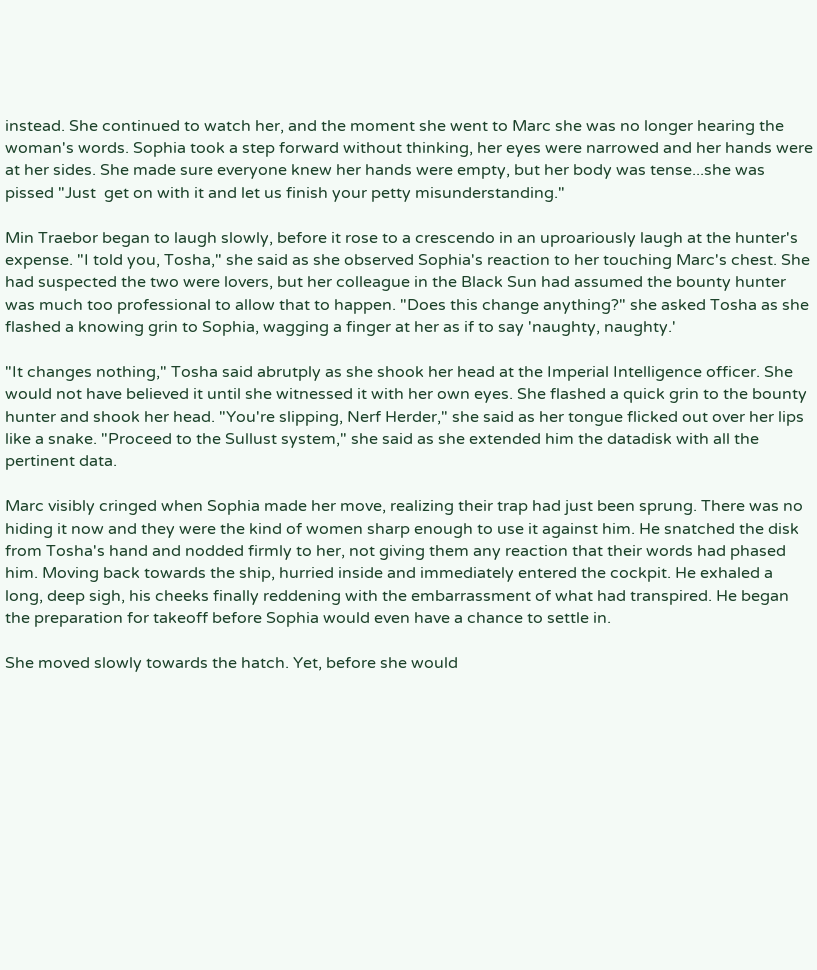instead. She continued to watch her, and the moment she went to Marc she was no longer hearing the woman's words. Sophia took a step forward without thinking, her eyes were narrowed and her hands were at her sides. She made sure everyone knew her hands were empty, but her body was tense...she was pissed "Just  get on with it and let us finish your petty misunderstanding."

Min Traebor began to laugh slowly, before it rose to a crescendo in an uproariously laugh at the hunter's expense. "I told you, Tosha," she said as she observed Sophia's reaction to her touching Marc's chest. She had suspected the two were lovers, but her colleague in the Black Sun had assumed the bounty hunter was much too professional to allow that to happen. "Does this change anything?" she asked Tosha as she flashed a knowing grin to Sophia, wagging a finger at her as if to say 'naughty, naughty.'

"It changes nothing," Tosha said abrutply as she shook her head at the Imperial Intelligence officer. She would not have believed it until she witnessed it with her own eyes. She flashed a quick grin to the bounty hunter and shook her head. "You're slipping, Nerf Herder," she said as her tongue flicked out over her lips like a snake. "Proceed to the Sullust system," she said as she extended him the datadisk with all the pertinent data.

Marc visibly cringed when Sophia made her move, realizing their trap had just been sprung. There was no hiding it now and they were the kind of women sharp enough to use it against him. He snatched the disk from Tosha's hand and nodded firmly to her, not giving them any reaction that their words had phased him. Moving back towards the ship, hurried inside and immediately entered the cockpit. He exhaled a long, deep sigh, his cheeks finally reddening with the embarrassment of what had transpired. He began the preparation for takeoff before Sophia would even have a chance to settle in.

She moved slowly towards the hatch. Yet, before she would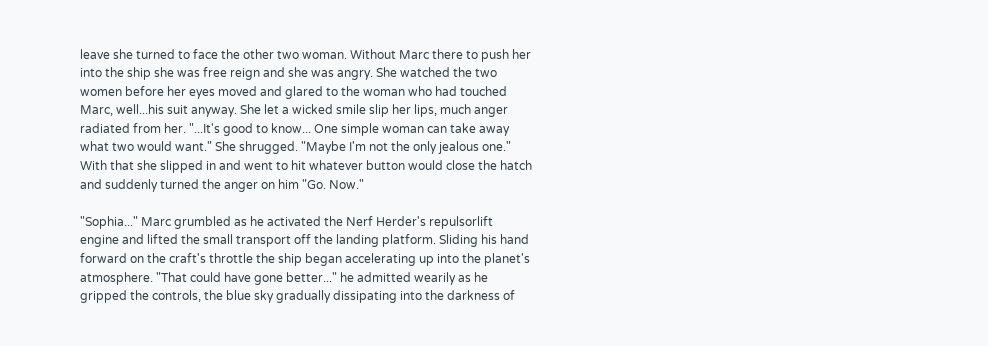leave she turned to face the other two woman. Without Marc there to push her into the ship she was free reign and she was angry. She watched the two women before her eyes moved and glared to the woman who had touched Marc, well...his suit anyway. She let a wicked smile slip her lips, much anger radiated from her. "...It's good to know... One simple woman can take away what two would want." She shrugged. "Maybe I'm not the only jealous one." With that she slipped in and went to hit whatever button would close the hatch and suddenly turned the anger on him "Go. Now."

"Sophia..." Marc grumbled as he activated the Nerf Herder's repulsorlift engine and lifted the small transport off the landing platform. Sliding his hand forward on the craft's throttle the ship began accelerating up into the planet's atmosphere. "That could have gone better..." he admitted wearily as he gripped the controls, the blue sky gradually dissipating into the darkness of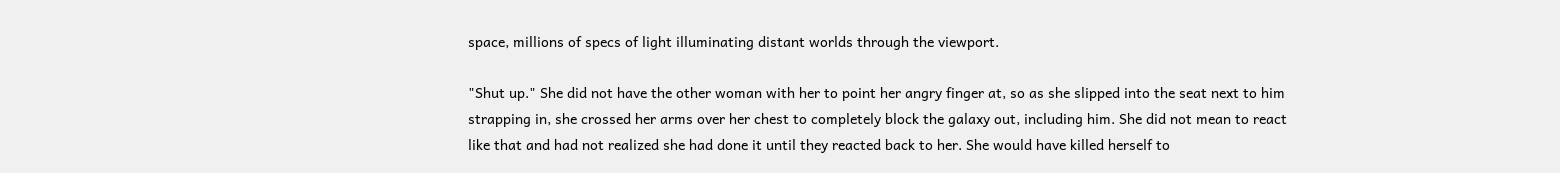space, millions of specs of light illuminating distant worlds through the viewport.

"Shut up." She did not have the other woman with her to point her angry finger at, so as she slipped into the seat next to him strapping in, she crossed her arms over her chest to completely block the galaxy out, including him. She did not mean to react like that and had not realized she had done it until they reacted back to her. She would have killed herself to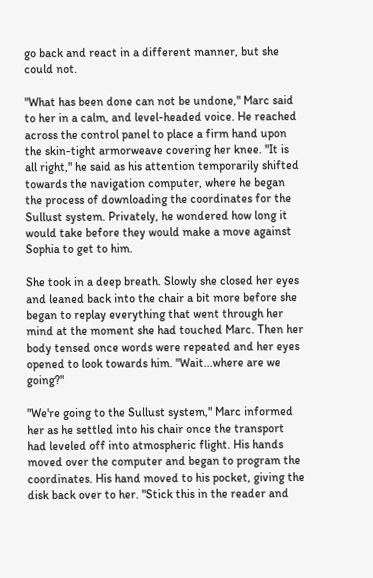go back and react in a different manner, but she could not.

"What has been done can not be undone," Marc said to her in a calm, and level-headed voice. He reached across the control panel to place a firm hand upon the skin-tight armorweave covering her knee. "It is all right," he said as his attention temporarily shifted towards the navigation computer, where he began the process of downloading the coordinates for the Sullust system. Privately, he wondered how long it would take before they would make a move against Sophia to get to him.

She took in a deep breath. Slowly she closed her eyes and leaned back into the chair a bit more before she began to replay everything that went through her mind at the moment she had touched Marc. Then her body tensed once words were repeated and her eyes opened to look towards him. "Wait...where are we going?"

"We're going to the Sullust system," Marc informed her as he settled into his chair once the transport had leveled off into atmospheric flight. His hands moved over the computer and began to program the coordinates. His hand moved to his pocket, giving the disk back over to her. "Stick this in the reader and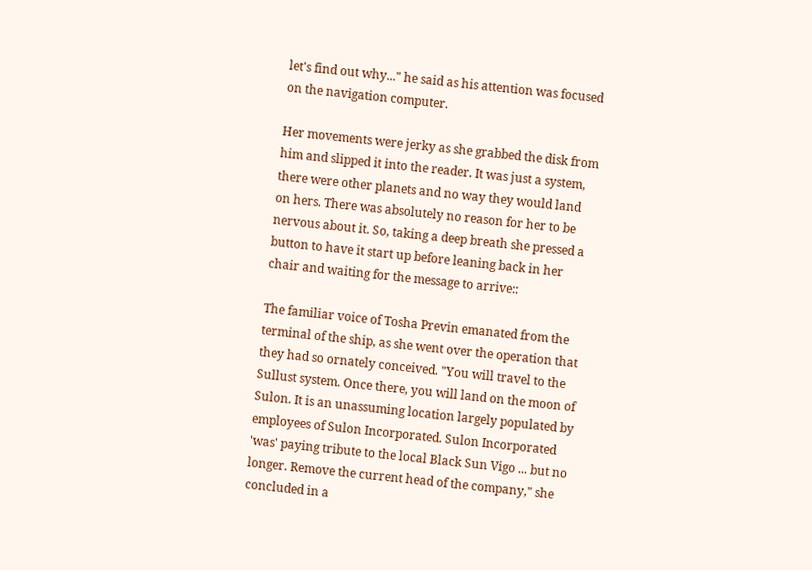let's find out why..." he said as his attention was focused on the navigation computer.

Her movements were jerky as she grabbed the disk from him and slipped it into the reader. It was just a system, there were other planets and no way they would land on hers. There was absolutely no reason for her to be nervous about it. So, taking a deep breath she pressed a button to have it start up before leaning back in her chair and waiting for the message to arrive::

The familiar voice of Tosha Previn emanated from the terminal of the ship, as she went over the operation that they had so ornately conceived. "You will travel to the Sullust system. Once there, you will land on the moon of Sulon. It is an unassuming location largely populated by employees of Sulon Incorporated. Sulon Incorporated 'was' paying tribute to the local Black Sun Vigo ... but no longer. Remove the current head of the company," she concluded in a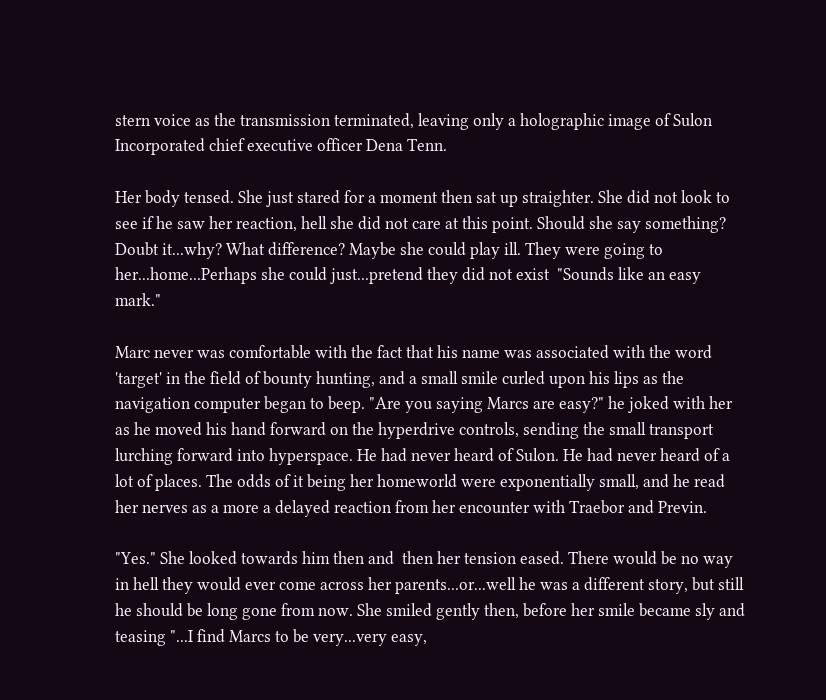stern voice as the transmission terminated, leaving only a holographic image of Sulon Incorporated chief executive officer Dena Tenn.

Her body tensed. She just stared for a moment then sat up straighter. She did not look to see if he saw her reaction, hell she did not care at this point. Should she say something? Doubt it...why? What difference? Maybe she could play ill. They were going to her...home...Perhaps she could just...pretend they did not exist  "Sounds like an easy mark."

Marc never was comfortable with the fact that his name was associated with the word 'target' in the field of bounty hunting, and a small smile curled upon his lips as the navigation computer began to beep. "Are you saying Marcs are easy?" he joked with her as he moved his hand forward on the hyperdrive controls, sending the small transport lurching forward into hyperspace. He had never heard of Sulon. He had never heard of a lot of places. The odds of it being her homeworld were exponentially small, and he read her nerves as a more a delayed reaction from her encounter with Traebor and Previn.

"Yes." She looked towards him then and  then her tension eased. There would be no way in hell they would ever come across her parents...or...well he was a different story, but still he should be long gone from now. She smiled gently then, before her smile became sly and teasing "...I find Marcs to be very...very easy,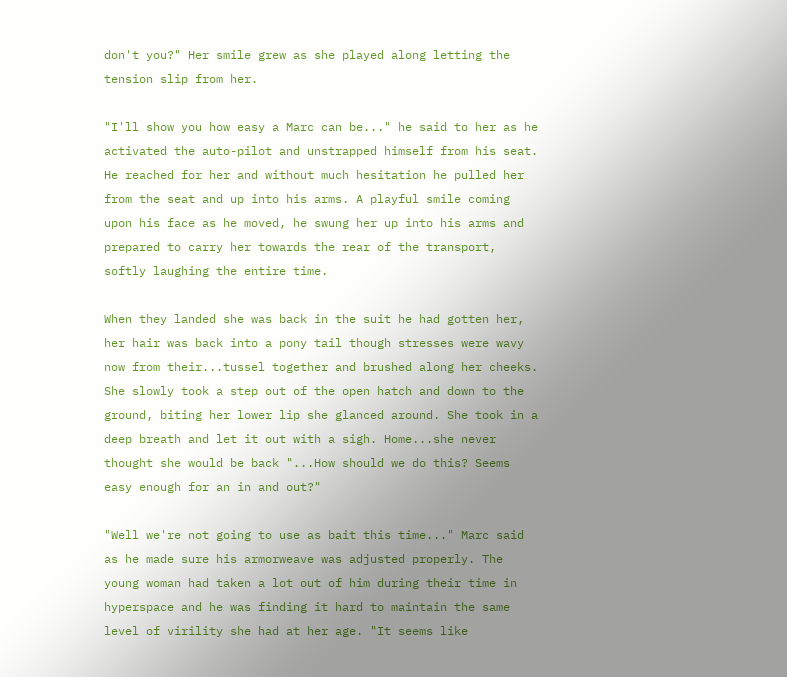don't you?" Her smile grew as she played along letting the tension slip from her.

"I'll show you how easy a Marc can be..." he said to her as he activated the auto-pilot and unstrapped himself from his seat. He reached for her and without much hesitation he pulled her from the seat and up into his arms. A playful smile coming upon his face as he moved, he swung her up into his arms and prepared to carry her towards the rear of the transport, softly laughing the entire time.

When they landed she was back in the suit he had gotten her, her hair was back into a pony tail though stresses were wavy now from their...tussel together and brushed along her cheeks. She slowly took a step out of the open hatch and down to the ground, biting her lower lip she glanced around. She took in a deep breath and let it out with a sigh. Home...she never thought she would be back "...How should we do this? Seems easy enough for an in and out?"

"Well we're not going to use as bait this time..." Marc said as he made sure his armorweave was adjusted properly. The young woman had taken a lot out of him during their time in hyperspace and he was finding it hard to maintain the same level of virility she had at her age. "It seems like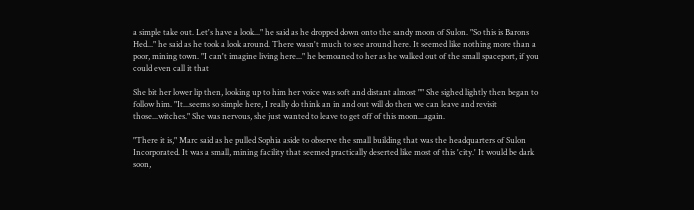a simple take out. Let's have a look..." he said as he dropped down onto the sandy moon of Sulon. "So this is Barons Hed..." he said as he took a look around. There wasn't much to see around here. It seemed like nothing more than a poor, mining town. "I can't imagine living here..." he bemoaned to her as he walked out of the small spaceport, if you could even call it that

She bit her lower lip then, looking up to him her voice was soft and distant almost "" She sighed lightly then began to follow him. "It...seems so simple here, I really do think an in and out will do then we can leave and revisit those...witches." She was nervous, she just wanted to leave to get off of this moon...again.

"There it is," Marc said as he pulled Sophia aside to observe the small building that was the headquarters of Sulon Incorporated. It was a small, mining facility that seemed practically deserted like most of this 'city.' It would be dark soon,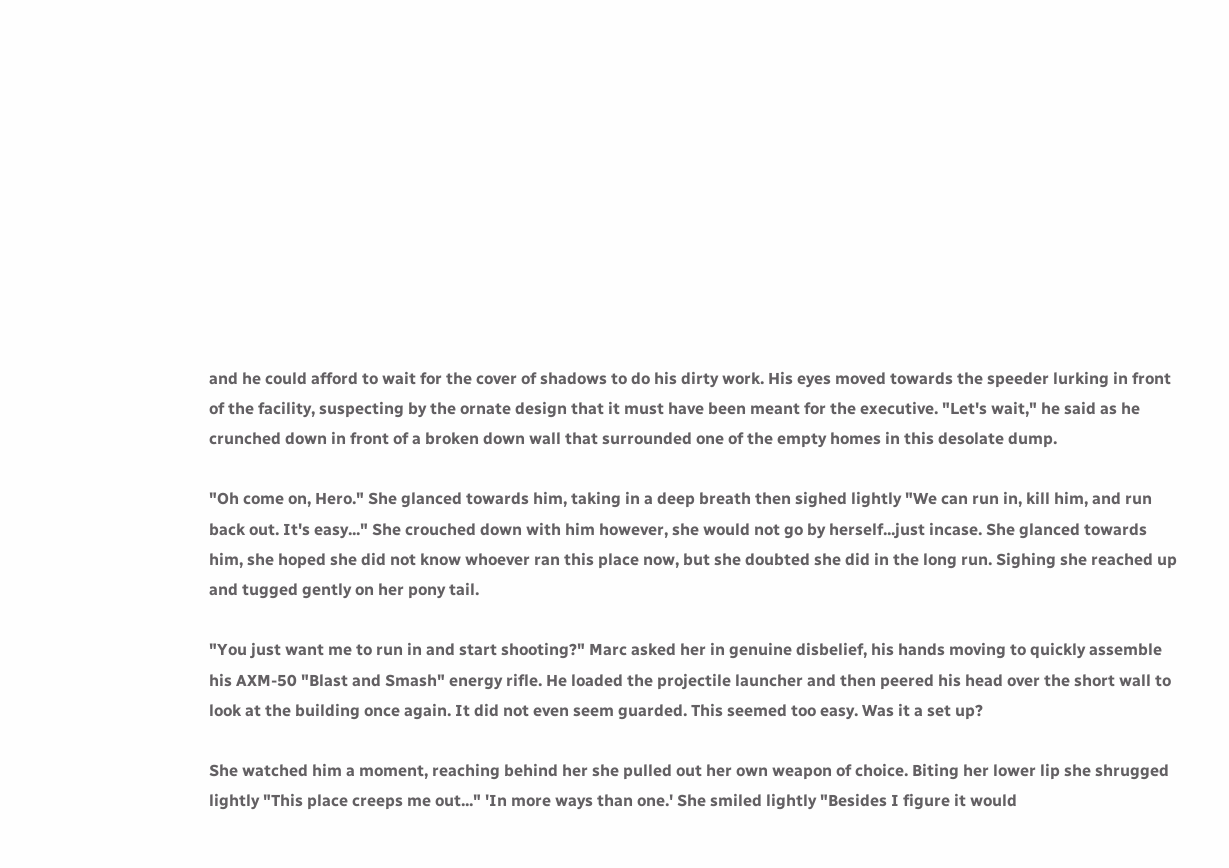and he could afford to wait for the cover of shadows to do his dirty work. His eyes moved towards the speeder lurking in front of the facility, suspecting by the ornate design that it must have been meant for the executive. "Let's wait," he said as he crunched down in front of a broken down wall that surrounded one of the empty homes in this desolate dump.

"Oh come on, Hero." She glanced towards him, taking in a deep breath then sighed lightly "We can run in, kill him, and run back out. It's easy..." She crouched down with him however, she would not go by herself...just incase. She glanced towards him, she hoped she did not know whoever ran this place now, but she doubted she did in the long run. Sighing she reached up and tugged gently on her pony tail.

"You just want me to run in and start shooting?" Marc asked her in genuine disbelief, his hands moving to quickly assemble his AXM-50 "Blast and Smash" energy rifle. He loaded the projectile launcher and then peered his head over the short wall to look at the building once again. It did not even seem guarded. This seemed too easy. Was it a set up?

She watched him a moment, reaching behind her she pulled out her own weapon of choice. Biting her lower lip she shrugged lightly "This place creeps me out..." 'In more ways than one.' She smiled lightly "Besides I figure it would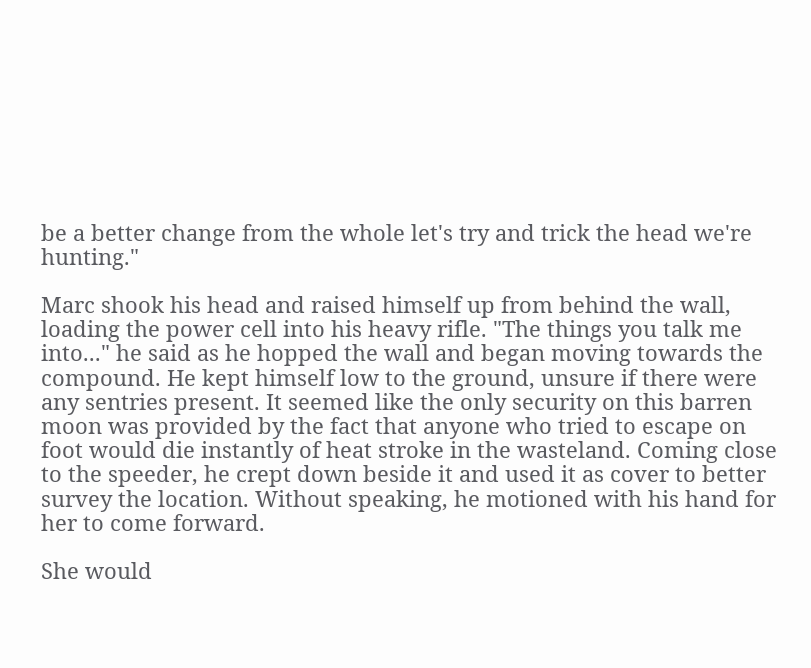be a better change from the whole let's try and trick the head we're hunting."

Marc shook his head and raised himself up from behind the wall, loading the power cell into his heavy rifle. "The things you talk me into..." he said as he hopped the wall and began moving towards the compound. He kept himself low to the ground, unsure if there were any sentries present. It seemed like the only security on this barren moon was provided by the fact that anyone who tried to escape on foot would die instantly of heat stroke in the wasteland. Coming close to the speeder, he crept down beside it and used it as cover to better survey the location. Without speaking, he motioned with his hand for her to come forward.

She would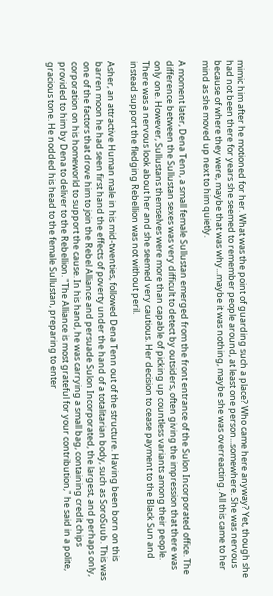mimic him after he motioned for her. What was the point of guarding such a place? Who came here anyway? Yet, though she had not been there for years she seemed to remember people around, at least one person...somewhere. She was nervous because of where they were, maybe that was why...maybe it was nothing, maybe she was overreacting. All this came to her mind as she moved up next to him quietly.

A moment later, Dena Tenn, a small female Sullustan emerged from the front entrance of the Sulon Incorporated office. The difference between the Sullustan sexes was very difficult to detect by outsiders, often giving the impression that there was only one. However, Sullustans themselves were more than capable of picking up countless variants among their people. There was a nervous look about her and she seemed very cautious. Her decision to cease payment to the Black Sun and instead support the fledging Rebellion was not without peril.

Asher, an attractive Human male in his mid-twenties, followed Dena Tenn out of the structure. Having been born on this barren moon he had seen first hand the effects of poverty under the hand of a totalitarian body, such as SoroSuub. This was one of the factors that drove him to join the Rebel Alliance and persuade Sulon Incorporated, the largest, and perhaps only, corporation on his homeworld to support the cause. In his hand, he was carrying a small bag, containing credit chips provided to him by Dena to deliver to the Rebellion. "The Alliance is most grateful for your contribution," he said in a polite, gracious tone. He nodded his head to the female Sullustan, preparing to enter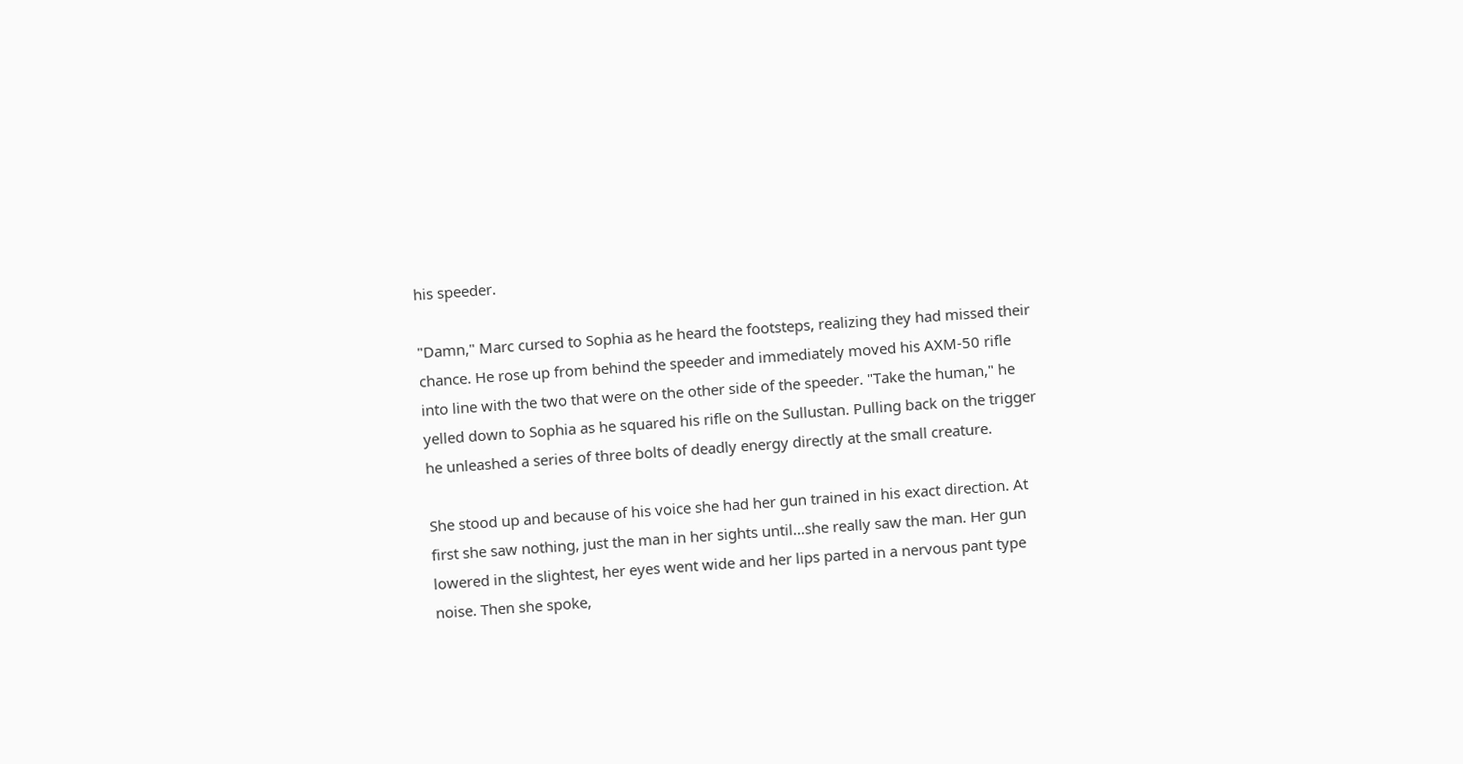his speeder.

"Damn," Marc cursed to Sophia as he heard the footsteps, realizing they had missed their chance. He rose up from behind the speeder and immediately moved his AXM-50 rifle into line with the two that were on the other side of the speeder. "Take the human," he yelled down to Sophia as he squared his rifle on the Sullustan. Pulling back on the trigger he unleashed a series of three bolts of deadly energy directly at the small creature.

She stood up and because of his voice she had her gun trained in his exact direction. At first she saw nothing, just the man in her sights until...she really saw the man. Her gun lowered in the slightest, her eyes went wide and her lips parted in a nervous pant type noise. Then she spoke,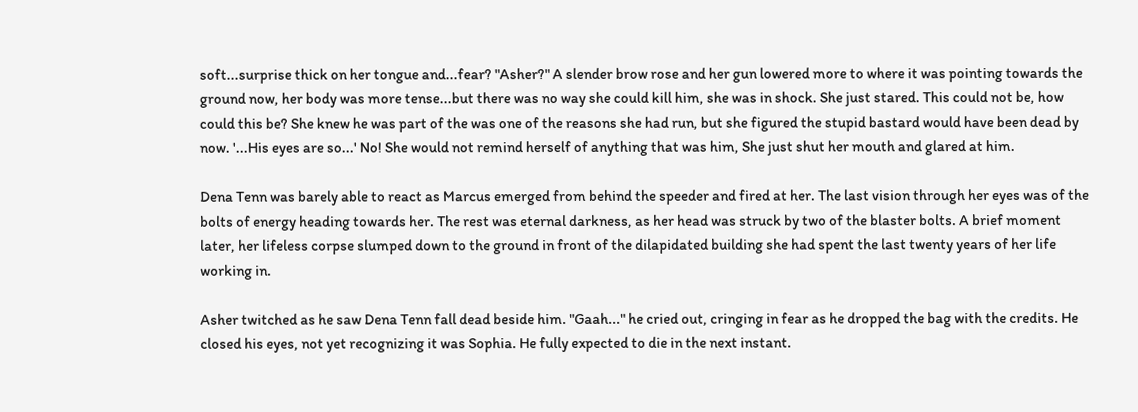soft...surprise thick on her tongue and...fear? "Asher?" A slender brow rose and her gun lowered more to where it was pointing towards the ground now, her body was more tense...but there was no way she could kill him, she was in shock. She just stared. This could not be, how could this be? She knew he was part of the was one of the reasons she had run, but she figured the stupid bastard would have been dead by now. '...His eyes are so...' No! She would not remind herself of anything that was him, She just shut her mouth and glared at him.

Dena Tenn was barely able to react as Marcus emerged from behind the speeder and fired at her. The last vision through her eyes was of the bolts of energy heading towards her. The rest was eternal darkness, as her head was struck by two of the blaster bolts. A brief moment later, her lifeless corpse slumped down to the ground in front of the dilapidated building she had spent the last twenty years of her life working in.

Asher twitched as he saw Dena Tenn fall dead beside him. "Gaah..." he cried out, cringing in fear as he dropped the bag with the credits. He closed his eyes, not yet recognizing it was Sophia. He fully expected to die in the next instant.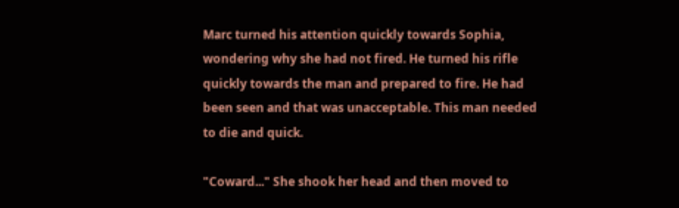Marc turned his attention quickly towards Sophia, wondering why she had not fired. He turned his rifle quickly towards the man and prepared to fire. He had been seen and that was unacceptable. This man needed to die and quick.

"Coward..." She shook her head and then moved to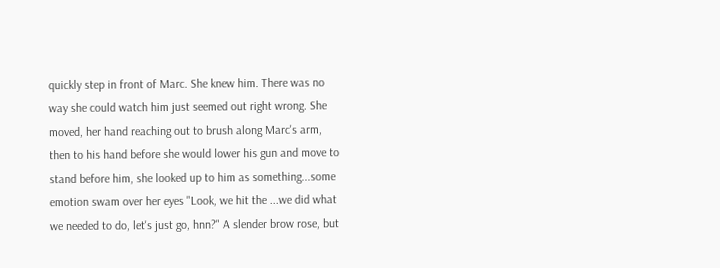quickly step in front of Marc. She knew him. There was no way she could watch him just seemed out right wrong. She moved, her hand reaching out to brush along Marc's arm, then to his hand before she would lower his gun and move to stand before him, she looked up to him as something...some emotion swam over her eyes "Look, we hit the ...we did what we needed to do, let's just go, hnn?" A slender brow rose, but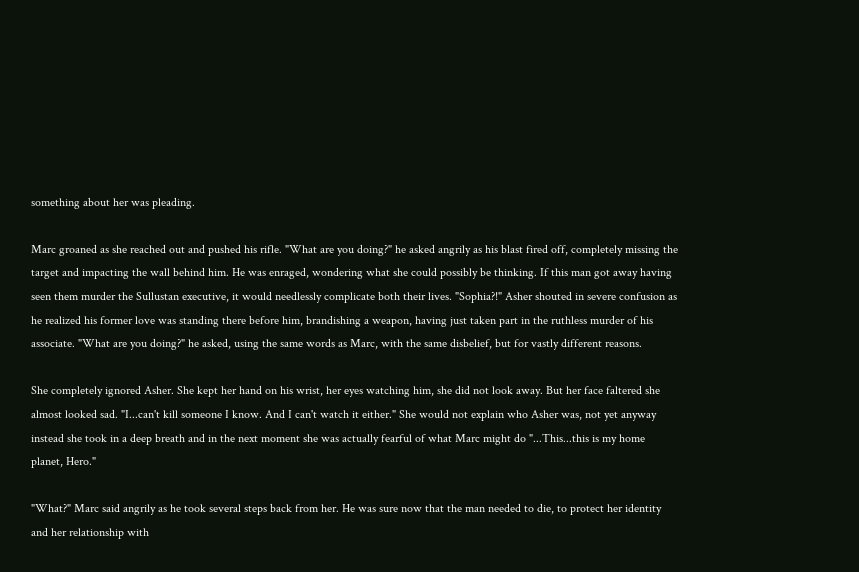something about her was pleading.

Marc groaned as she reached out and pushed his rifle. "What are you doing?" he asked angrily as his blast fired off, completely missing the target and impacting the wall behind him. He was enraged, wondering what she could possibly be thinking. If this man got away having seen them murder the Sullustan executive, it would needlessly complicate both their lives. "Sophia?!" Asher shouted in severe confusion as he realized his former love was standing there before him, brandishing a weapon, having just taken part in the ruthless murder of his associate. "What are you doing?" he asked, using the same words as Marc, with the same disbelief, but for vastly different reasons.

She completely ignored Asher. She kept her hand on his wrist, her eyes watching him, she did not look away. But her face faltered she almost looked sad. "I...can't kill someone I know. And I can't watch it either." She would not explain who Asher was, not yet anyway instead she took in a deep breath and in the next moment she was actually fearful of what Marc might do "...This...this is my home planet, Hero."

"What?" Marc said angrily as he took several steps back from her. He was sure now that the man needed to die, to protect her identity and her relationship with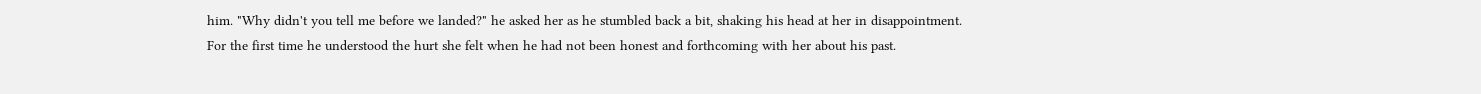him. "Why didn't you tell me before we landed?" he asked her as he stumbled back a bit, shaking his head at her in disappointment. For the first time he understood the hurt she felt when he had not been honest and forthcoming with her about his past.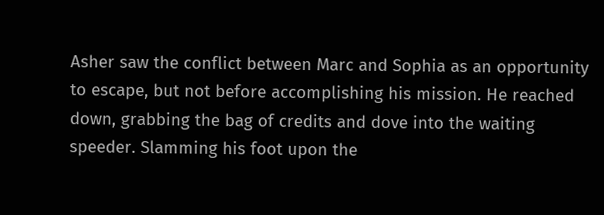Asher saw the conflict between Marc and Sophia as an opportunity to escape, but not before accomplishing his mission. He reached down, grabbing the bag of credits and dove into the waiting speeder. Slamming his foot upon the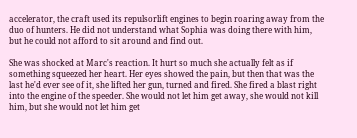accelerator, the craft used its repulsorlift engines to begin roaring away from the duo of hunters. He did not understand what Sophia was doing there with him, but he could not afford to sit around and find out.

She was shocked at Marc's reaction. It hurt so much she actually felt as if something squeezed her heart. Her eyes showed the pain, but then that was the last he'd ever see of it, she lifted her gun, turned and fired. She fired a blast right into the engine of the speeder. She would not let him get away, she would not kill him, but she would not let him get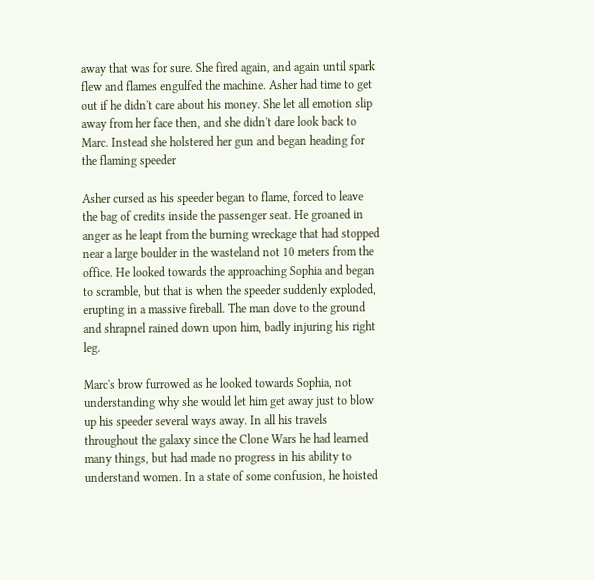away that was for sure. She fired again, and again until spark flew and flames engulfed the machine. Asher had time to get out if he didn't care about his money. She let all emotion slip away from her face then, and she didn't dare look back to Marc. Instead she holstered her gun and began heading for the flaming speeder

Asher cursed as his speeder began to flame, forced to leave the bag of credits inside the passenger seat. He groaned in anger as he leapt from the burning wreckage that had stopped near a large boulder in the wasteland not 10 meters from the office. He looked towards the approaching Sophia and began to scramble, but that is when the speeder suddenly exploded, erupting in a massive fireball. The man dove to the ground and shrapnel rained down upon him, badly injuring his right leg.

Marc's brow furrowed as he looked towards Sophia, not understanding why she would let him get away just to blow up his speeder several ways away. In all his travels throughout the galaxy since the Clone Wars he had learned many things, but had made no progress in his ability to understand women. In a state of some confusion, he hoisted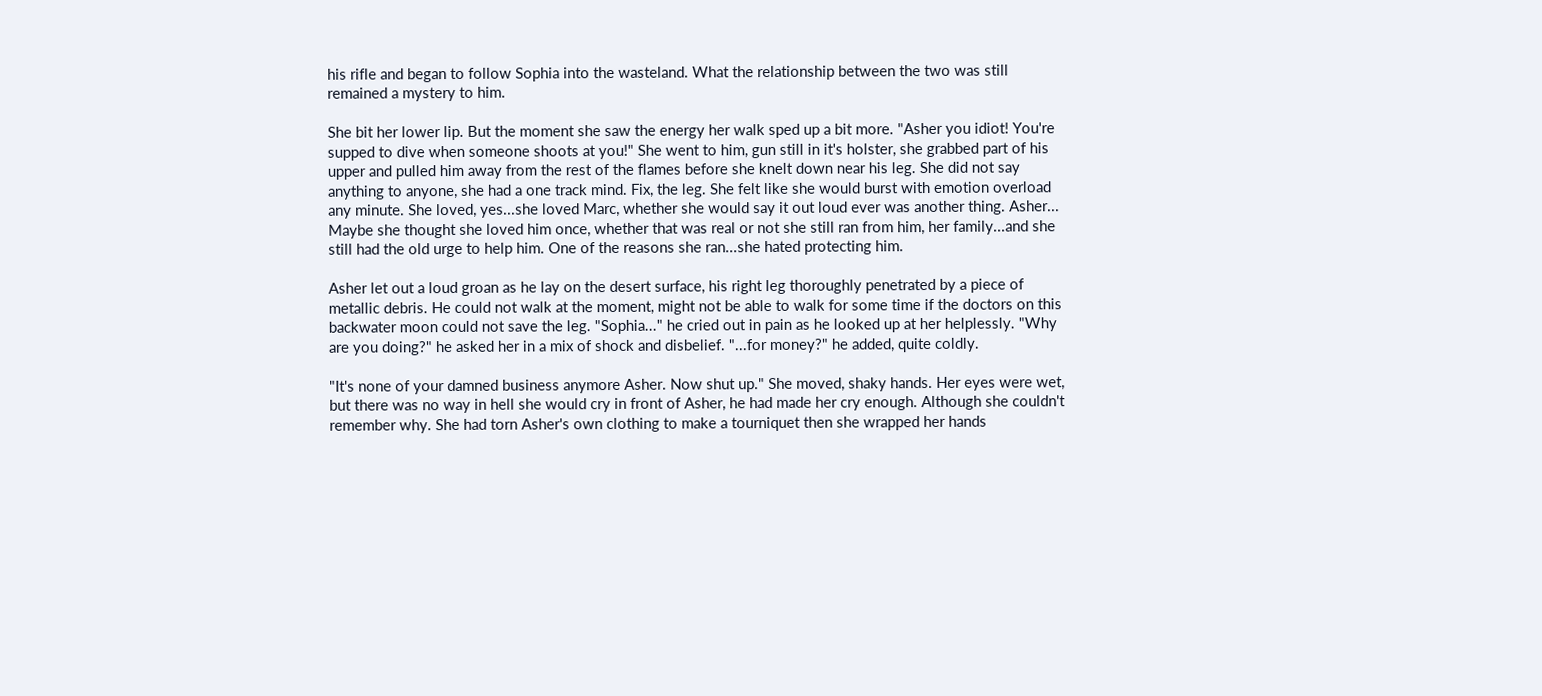his rifle and began to follow Sophia into the wasteland. What the relationship between the two was still remained a mystery to him.

She bit her lower lip. But the moment she saw the energy her walk sped up a bit more. "Asher you idiot! You're supped to dive when someone shoots at you!" She went to him, gun still in it's holster, she grabbed part of his upper and pulled him away from the rest of the flames before she knelt down near his leg. She did not say anything to anyone, she had a one track mind. Fix, the leg. She felt like she would burst with emotion overload any minute. She loved, yes...she loved Marc, whether she would say it out loud ever was another thing. Asher... Maybe she thought she loved him once, whether that was real or not she still ran from him, her family...and she still had the old urge to help him. One of the reasons she ran...she hated protecting him.

Asher let out a loud groan as he lay on the desert surface, his right leg thoroughly penetrated by a piece of metallic debris. He could not walk at the moment, might not be able to walk for some time if the doctors on this backwater moon could not save the leg. "Sophia..." he cried out in pain as he looked up at her helplessly. "Why are you doing?" he asked her in a mix of shock and disbelief. "...for money?" he added, quite coldly.

"It's none of your damned business anymore Asher. Now shut up." She moved, shaky hands. Her eyes were wet, but there was no way in hell she would cry in front of Asher, he had made her cry enough. Although she couldn't remember why. She had torn Asher's own clothing to make a tourniquet then she wrapped her hands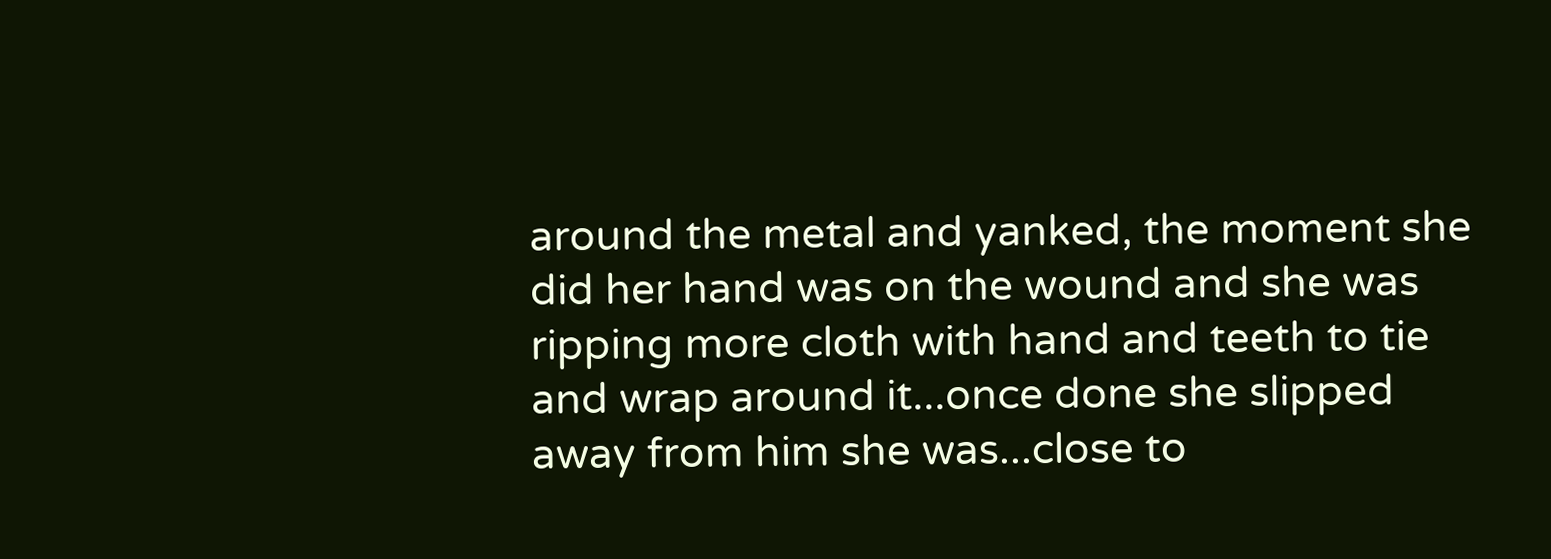around the metal and yanked, the moment she did her hand was on the wound and she was ripping more cloth with hand and teeth to tie and wrap around it...once done she slipped away from him she was...close to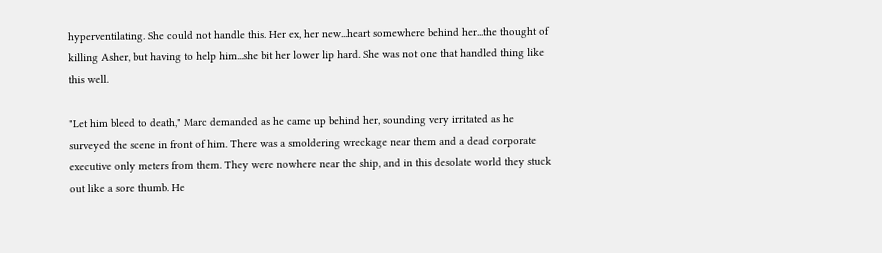hyperventilating. She could not handle this. Her ex, her new...heart somewhere behind her...the thought of killing Asher, but having to help him...she bit her lower lip hard. She was not one that handled thing like this well.

"Let him bleed to death," Marc demanded as he came up behind her, sounding very irritated as he surveyed the scene in front of him. There was a smoldering wreckage near them and a dead corporate executive only meters from them. They were nowhere near the ship, and in this desolate world they stuck out like a sore thumb. He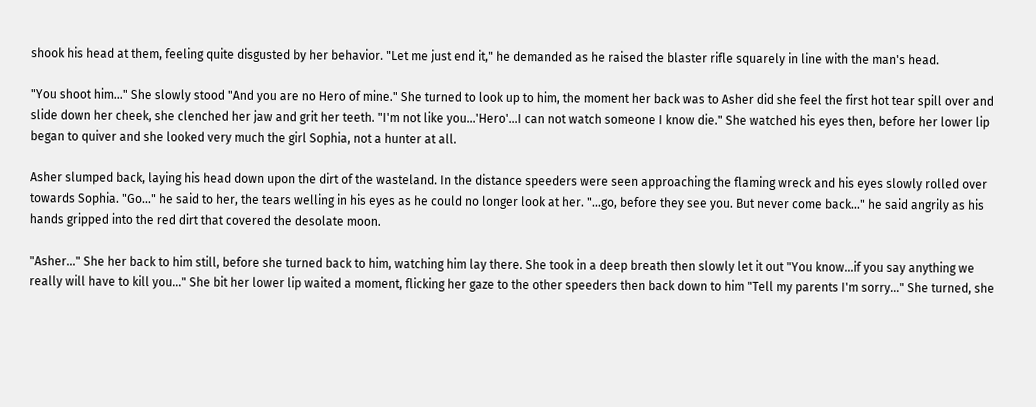shook his head at them, feeling quite disgusted by her behavior. "Let me just end it," he demanded as he raised the blaster rifle squarely in line with the man's head.

"You shoot him..." She slowly stood "And you are no Hero of mine." She turned to look up to him, the moment her back was to Asher did she feel the first hot tear spill over and slide down her cheek, she clenched her jaw and grit her teeth. "I'm not like you...'Hero'...I can not watch someone I know die." She watched his eyes then, before her lower lip began to quiver and she looked very much the girl Sophia, not a hunter at all.

Asher slumped back, laying his head down upon the dirt of the wasteland. In the distance speeders were seen approaching the flaming wreck and his eyes slowly rolled over towards Sophia. "Go..." he said to her, the tears welling in his eyes as he could no longer look at her. "...go, before they see you. But never come back..." he said angrily as his hands gripped into the red dirt that covered the desolate moon.

"Asher..." She her back to him still, before she turned back to him, watching him lay there. She took in a deep breath then slowly let it out "You know...if you say anything we really will have to kill you..." She bit her lower lip waited a moment, flicking her gaze to the other speeders then back down to him "Tell my parents I'm sorry..." She turned, she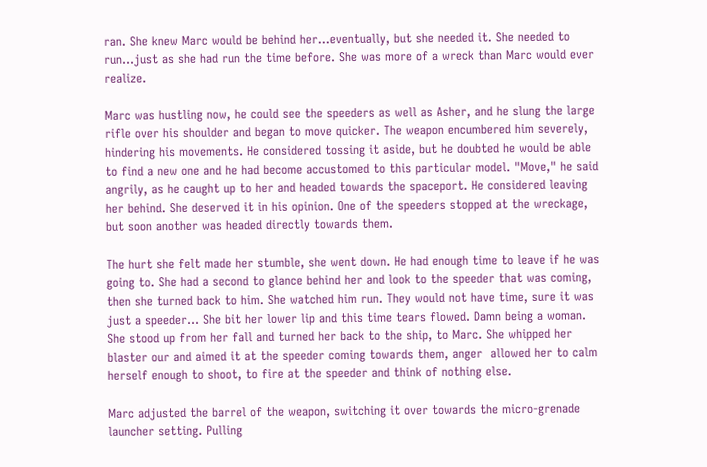ran. She knew Marc would be behind her...eventually, but she needed it. She needed to run...just as she had run the time before. She was more of a wreck than Marc would ever realize.

Marc was hustling now, he could see the speeders as well as Asher, and he slung the large rifle over his shoulder and began to move quicker. The weapon encumbered him severely, hindering his movements. He considered tossing it aside, but he doubted he would be able to find a new one and he had become accustomed to this particular model. "Move," he said angrily, as he caught up to her and headed towards the spaceport. He considered leaving her behind. She deserved it in his opinion. One of the speeders stopped at the wreckage, but soon another was headed directly towards them.

The hurt she felt made her stumble, she went down. He had enough time to leave if he was going to. She had a second to glance behind her and look to the speeder that was coming, then she turned back to him. She watched him run. They would not have time, sure it was just a speeder... She bit her lower lip and this time tears flowed. Damn being a woman. She stood up from her fall and turned her back to the ship, to Marc. She whipped her blaster our and aimed it at the speeder coming towards them, anger  allowed her to calm herself enough to shoot, to fire at the speeder and think of nothing else.

Marc adjusted the barrel of the weapon, switching it over towards the micro-grenade launcher setting. Pulling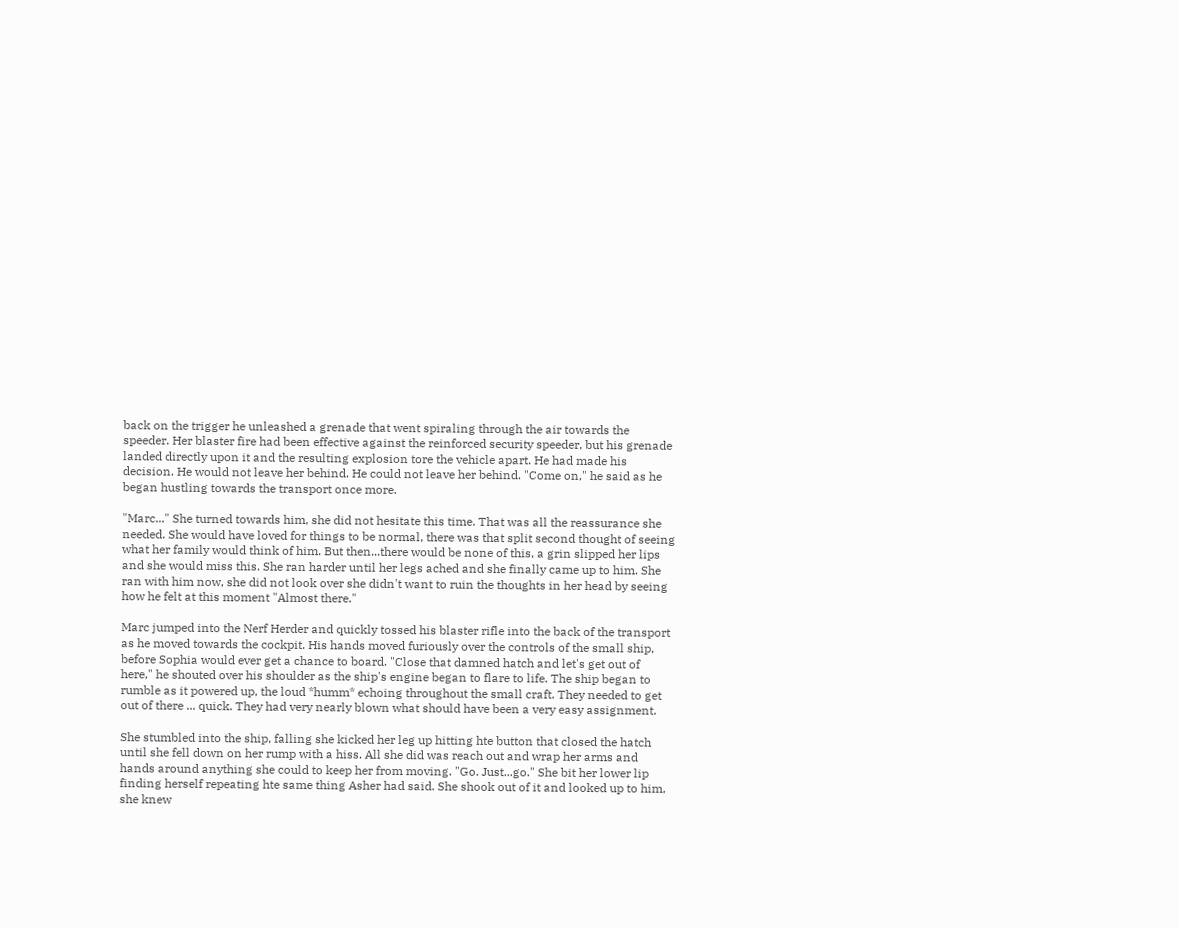back on the trigger he unleashed a grenade that went spiraling through the air towards the speeder. Her blaster fire had been effective against the reinforced security speeder, but his grenade landed directly upon it and the resulting explosion tore the vehicle apart. He had made his decision. He would not leave her behind. He could not leave her behind. "Come on," he said as he began hustling towards the transport once more.

"Marc..." She turned towards him, she did not hesitate this time. That was all the reassurance she needed. She would have loved for things to be normal, there was that split second thought of seeing what her family would think of him. But then...there would be none of this, a grin slipped her lips and she would miss this. She ran harder until her legs ached and she finally came up to him. She ran with him now, she did not look over she didn't want to ruin the thoughts in her head by seeing how he felt at this moment "Almost there."

Marc jumped into the Nerf Herder and quickly tossed his blaster rifle into the back of the transport as he moved towards the cockpit. His hands moved furiously over the controls of the small ship, before Sophia would ever get a chance to board. "Close that damned hatch and let's get out of here," he shouted over his shoulder as the ship's engine began to flare to life. The ship began to rumble as it powered up, the loud *humm* echoing throughout the small craft. They needed to get out of there ... quick. They had very nearly blown what should have been a very easy assignment.

She stumbled into the ship, falling she kicked her leg up hitting hte button that closed the hatch until she fell down on her rump with a hiss. All she did was reach out and wrap her arms and hands around anything she could to keep her from moving. "Go. Just...go." She bit her lower lip finding herself repeating hte same thing Asher had said. She shook out of it and looked up to him, she knew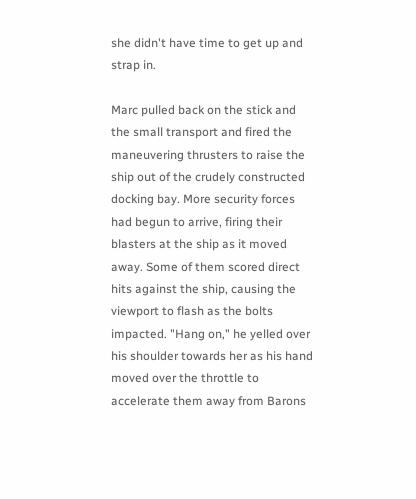she didn't have time to get up and strap in.

Marc pulled back on the stick and the small transport and fired the maneuvering thrusters to raise the ship out of the crudely constructed docking bay. More security forces had begun to arrive, firing their blasters at the ship as it moved away. Some of them scored direct hits against the ship, causing the viewport to flash as the bolts impacted. "Hang on," he yelled over his shoulder towards her as his hand moved over the throttle to accelerate them away from Barons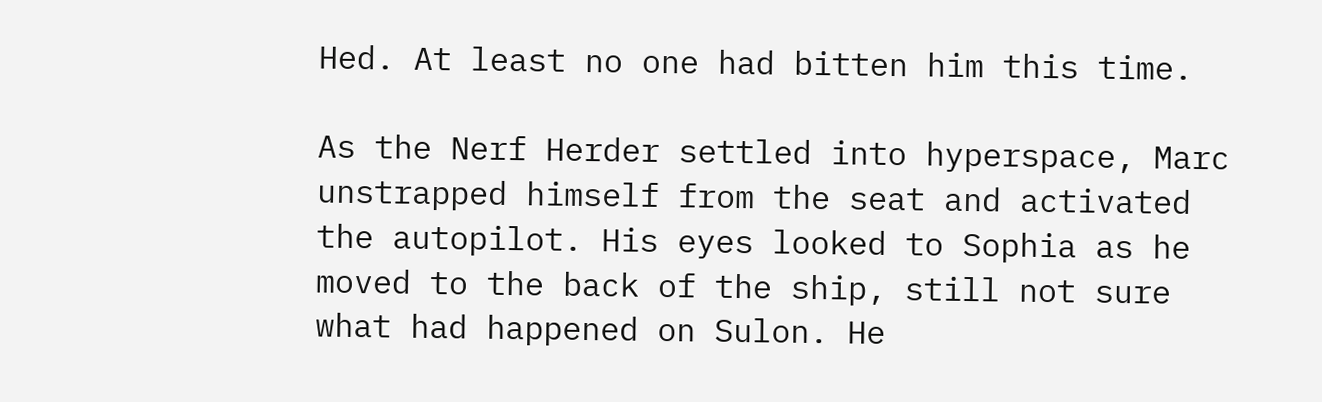Hed. At least no one had bitten him this time.

As the Nerf Herder settled into hyperspace, Marc unstrapped himself from the seat and activated the autopilot. His eyes looked to Sophia as he moved to the back of the ship, still not sure what had happened on Sulon. He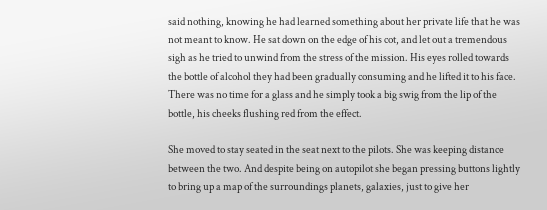said nothing, knowing he had learned something about her private life that he was not meant to know. He sat down on the edge of his cot, and let out a tremendous sigh as he tried to unwind from the stress of the mission. His eyes rolled towards the bottle of alcohol they had been gradually consuming and he lifted it to his face. There was no time for a glass and he simply took a big swig from the lip of the bottle, his cheeks flushing red from the effect.

She moved to stay seated in the seat next to the pilots. She was keeping distance between the two. And despite being on autopilot she began pressing buttons lightly to bring up a map of the surroundings planets, galaxies, just to give her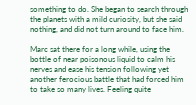something to do. She began to search through the planets with a mild curiosity, but she said nothing, and did not turn around to face him.

Marc sat there for a long while, using the bottle of near poisonous liquid to calm his nerves and ease his tension following yet another ferocious battle that had forced him to take so many lives. Feeling quite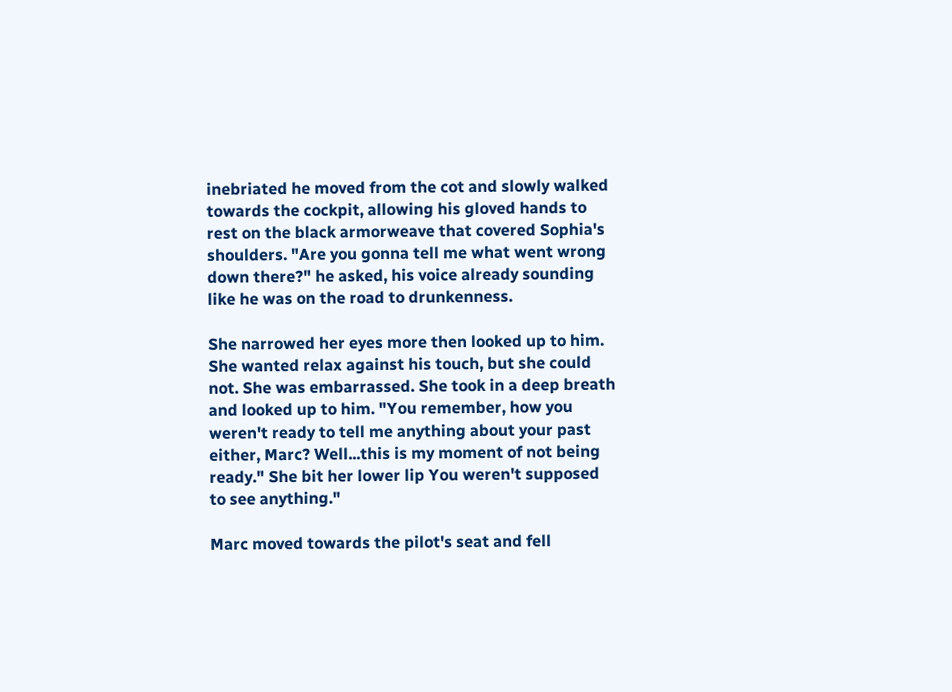inebriated he moved from the cot and slowly walked towards the cockpit, allowing his gloved hands to rest on the black armorweave that covered Sophia's shoulders. "Are you gonna tell me what went wrong down there?" he asked, his voice already sounding like he was on the road to drunkenness.

She narrowed her eyes more then looked up to him. She wanted relax against his touch, but she could not. She was embarrassed. She took in a deep breath and looked up to him. "You remember, how you weren't ready to tell me anything about your past either, Marc? Well...this is my moment of not being ready." She bit her lower lip You weren't supposed to see anything."

Marc moved towards the pilot's seat and fell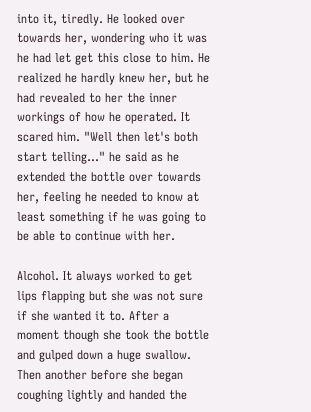into it, tiredly. He looked over towards her, wondering who it was he had let get this close to him. He realized he hardly knew her, but he had revealed to her the inner workings of how he operated. It scared him. "Well then let's both start telling..." he said as he extended the bottle over towards her, feeling he needed to know at least something if he was going to be able to continue with her.

Alcohol. It always worked to get lips flapping but she was not sure if she wanted it to. After a moment though she took the bottle and gulped down a huge swallow. Then another before she began coughing lightly and handed the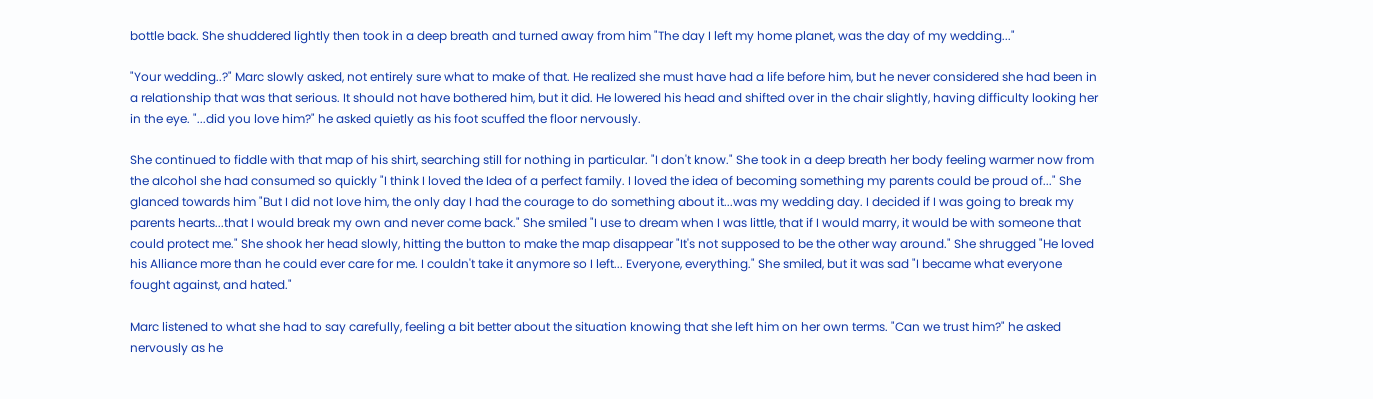bottle back. She shuddered lightly then took in a deep breath and turned away from him "The day I left my home planet, was the day of my wedding..."

"Your wedding..?" Marc slowly asked, not entirely sure what to make of that. He realized she must have had a life before him, but he never considered she had been in a relationship that was that serious. It should not have bothered him, but it did. He lowered his head and shifted over in the chair slightly, having difficulty looking her in the eye. "...did you love him?" he asked quietly as his foot scuffed the floor nervously.

She continued to fiddle with that map of his shirt, searching still for nothing in particular. "I don't know." She took in a deep breath her body feeling warmer now from the alcohol she had consumed so quickly "I think I loved the Idea of a perfect family. I loved the idea of becoming something my parents could be proud of..." She glanced towards him "But I did not love him, the only day I had the courage to do something about it...was my wedding day. I decided if I was going to break my parents hearts...that I would break my own and never come back." She smiled "I use to dream when I was little, that if I would marry, it would be with someone that could protect me." She shook her head slowly, hitting the button to make the map disappear "It's not supposed to be the other way around." She shrugged "He loved his Alliance more than he could ever care for me. I couldn't take it anymore so I left... Everyone, everything." She smiled, but it was sad "I became what everyone fought against, and hated."

Marc listened to what she had to say carefully, feeling a bit better about the situation knowing that she left him on her own terms. "Can we trust him?" he asked nervously as he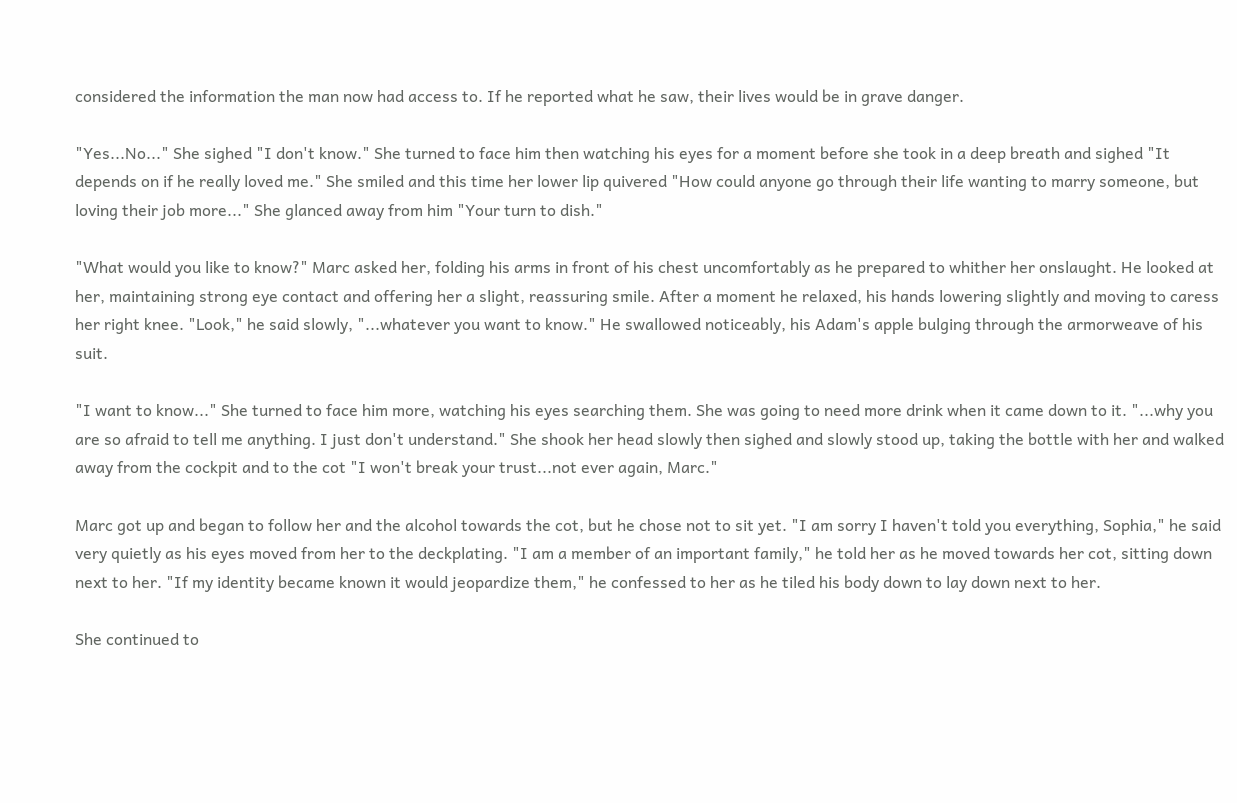considered the information the man now had access to. If he reported what he saw, their lives would be in grave danger.

"Yes...No..." She sighed "I don't know." She turned to face him then watching his eyes for a moment before she took in a deep breath and sighed "It depends on if he really loved me." She smiled and this time her lower lip quivered "How could anyone go through their life wanting to marry someone, but loving their job more..." She glanced away from him "Your turn to dish."

"What would you like to know?" Marc asked her, folding his arms in front of his chest uncomfortably as he prepared to whither her onslaught. He looked at her, maintaining strong eye contact and offering her a slight, reassuring smile. After a moment he relaxed, his hands lowering slightly and moving to caress her right knee. "Look," he said slowly, "...whatever you want to know." He swallowed noticeably, his Adam's apple bulging through the armorweave of his suit.

"I want to know..." She turned to face him more, watching his eyes searching them. She was going to need more drink when it came down to it. "...why you are so afraid to tell me anything. I just don't understand." She shook her head slowly then sighed and slowly stood up, taking the bottle with her and walked away from the cockpit and to the cot "I won't break your trust...not ever again, Marc."

Marc got up and began to follow her and the alcohol towards the cot, but he chose not to sit yet. "I am sorry I haven't told you everything, Sophia," he said very quietly as his eyes moved from her to the deckplating. "I am a member of an important family," he told her as he moved towards her cot, sitting down next to her. "If my identity became known it would jeopardize them," he confessed to her as he tiled his body down to lay down next to her.

She continued to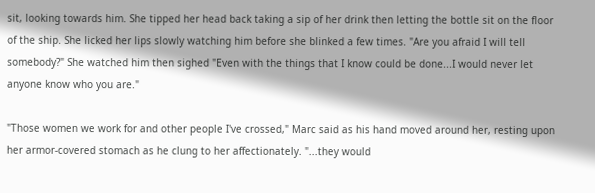sit, looking towards him. She tipped her head back taking a sip of her drink then letting the bottle sit on the floor of the ship. She licked her lips slowly watching him before she blinked a few times. "Are you afraid I will tell somebody?" She watched him then sighed "Even with the things that I know could be done...I would never let anyone know who you are."

"Those women we work for and other people I've crossed," Marc said as his hand moved around her, resting upon her armor-covered stomach as he clung to her affectionately. "...they would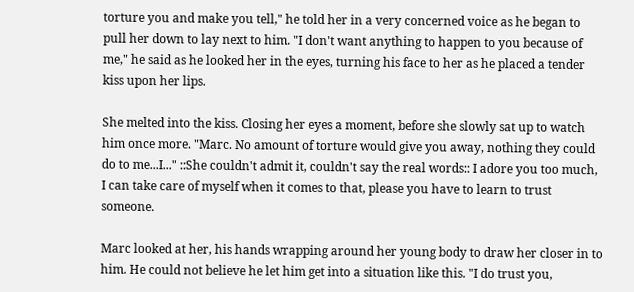torture you and make you tell," he told her in a very concerned voice as he began to pull her down to lay next to him. "I don't want anything to happen to you because of me," he said as he looked her in the eyes, turning his face to her as he placed a tender kiss upon her lips.

She melted into the kiss. Closing her eyes a moment, before she slowly sat up to watch him once more. "Marc. No amount of torture would give you away, nothing they could do to me...I..." ::She couldn't admit it, couldn't say the real words:: I adore you too much, I can take care of myself when it comes to that, please you have to learn to trust someone.

Marc looked at her, his hands wrapping around her young body to draw her closer in to him. He could not believe he let him get into a situation like this. "I do trust you,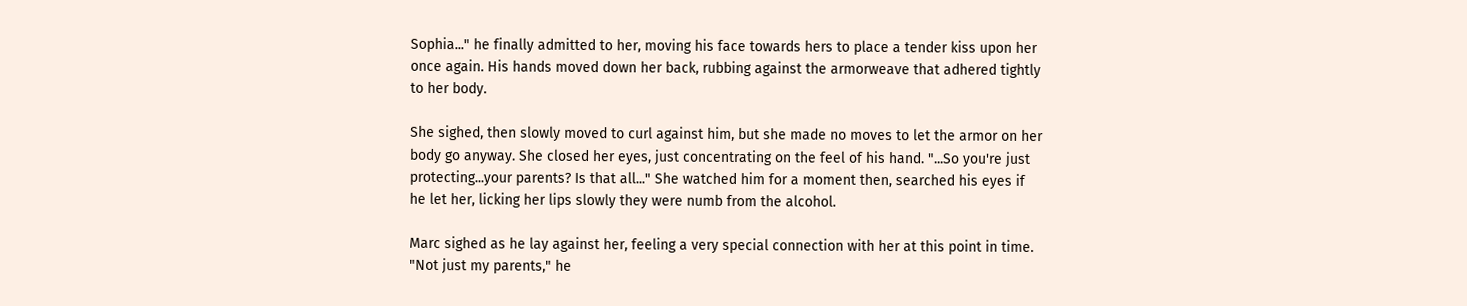Sophia..." he finally admitted to her, moving his face towards hers to place a tender kiss upon her once again. His hands moved down her back, rubbing against the armorweave that adhered tightly to her body.

She sighed, then slowly moved to curl against him, but she made no moves to let the armor on her body go anyway. She closed her eyes, just concentrating on the feel of his hand. "...So you're just protecting...your parents? Is that all..." She watched him for a moment then, searched his eyes if he let her, licking her lips slowly they were numb from the alcohol.

Marc sighed as he lay against her, feeling a very special connection with her at this point in time. "Not just my parents," he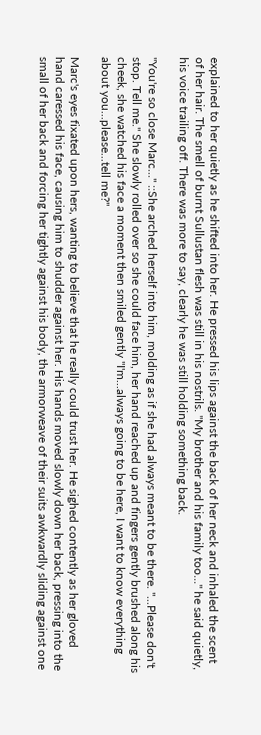explained to her quietly as he shifted into her. He pressed his lips against the back of her neck and inhaled the scent of her hair. The smell of burnt Sullustan flesh was still in his nostrils. "My brother and his family too..." he said quietly, his voice trailing off. There was more to say, clearly he was still holding something back.

"You're so close Marc..." ::She arched herself into him, molding as if she had always meant to be there. "...Please don't stop. Tell me." She slowly rolled over so she could face him, her hand reached up and fingers gently brushed along his cheek, she watched his face a moment then smiled gently "I'm...always going to be here, I want to know everything about you...please...tell me?"

Marc's eyes fixated upon hers, wanting to believe that he really could trust her. He sighed contently as her gloved hand caressed his face, causing him to shudder against her. His hands moved slowly down her back, pressing into the small of her back and forcing her tightly against his body, the armorweave of their suits awkwardly sliding against one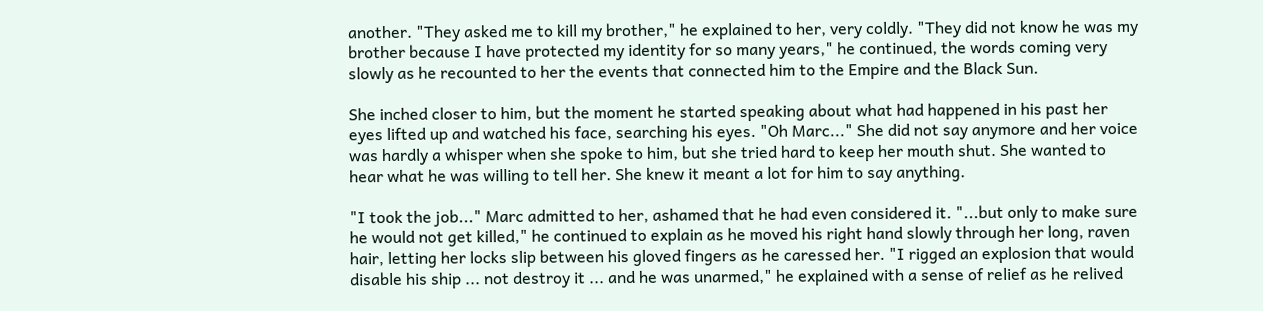another. "They asked me to kill my brother," he explained to her, very coldly. "They did not know he was my brother because I have protected my identity for so many years," he continued, the words coming very slowly as he recounted to her the events that connected him to the Empire and the Black Sun.

She inched closer to him, but the moment he started speaking about what had happened in his past her eyes lifted up and watched his face, searching his eyes. "Oh Marc..." She did not say anymore and her voice was hardly a whisper when she spoke to him, but she tried hard to keep her mouth shut. She wanted to hear what he was willing to tell her. She knew it meant a lot for him to say anything.

"I took the job..." Marc admitted to her, ashamed that he had even considered it. "...but only to make sure he would not get killed," he continued to explain as he moved his right hand slowly through her long, raven hair, letting her locks slip between his gloved fingers as he caressed her. "I rigged an explosion that would disable his ship ... not destroy it ... and he was unarmed," he explained with a sense of relief as he relived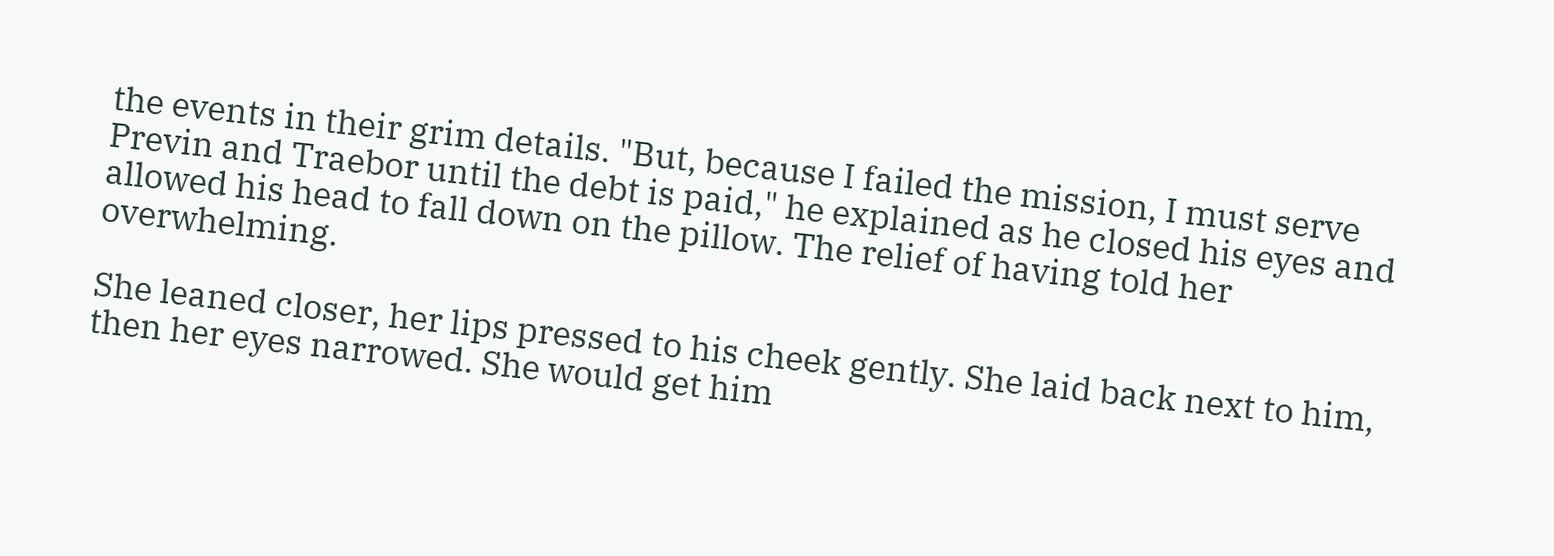the events in their grim details. "But, because I failed the mission, I must serve Previn and Traebor until the debt is paid," he explained as he closed his eyes and allowed his head to fall down on the pillow. The relief of having told her overwhelming.

She leaned closer, her lips pressed to his cheek gently. She laid back next to him, then her eyes narrowed. She would get him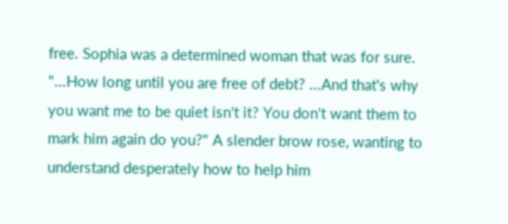free. Sophia was a determined woman that was for sure. "...How long until you are free of debt? ...And that's why you want me to be quiet isn't it? You don't want them to mark him again do you?" A slender brow rose, wanting to understand desperately how to help him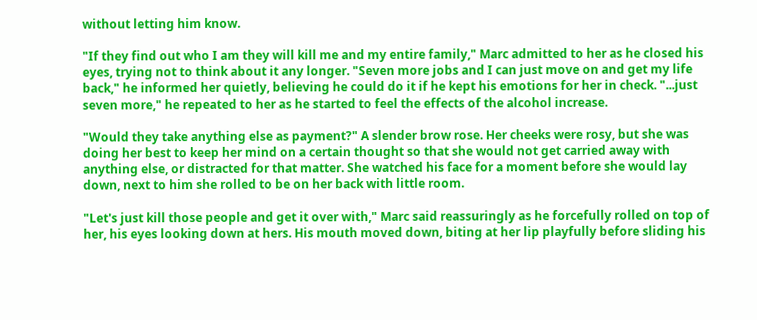without letting him know.

"If they find out who I am they will kill me and my entire family," Marc admitted to her as he closed his eyes, trying not to think about it any longer. "Seven more jobs and I can just move on and get my life back," he informed her quietly, believing he could do it if he kept his emotions for her in check. "...just seven more," he repeated to her as he started to feel the effects of the alcohol increase.

"Would they take anything else as payment?" A slender brow rose. Her cheeks were rosy, but she was doing her best to keep her mind on a certain thought so that she would not get carried away with anything else, or distracted for that matter. She watched his face for a moment before she would lay down, next to him she rolled to be on her back with little room.

"Let's just kill those people and get it over with," Marc said reassuringly as he forcefully rolled on top of her, his eyes looking down at hers. His mouth moved down, biting at her lip playfully before sliding his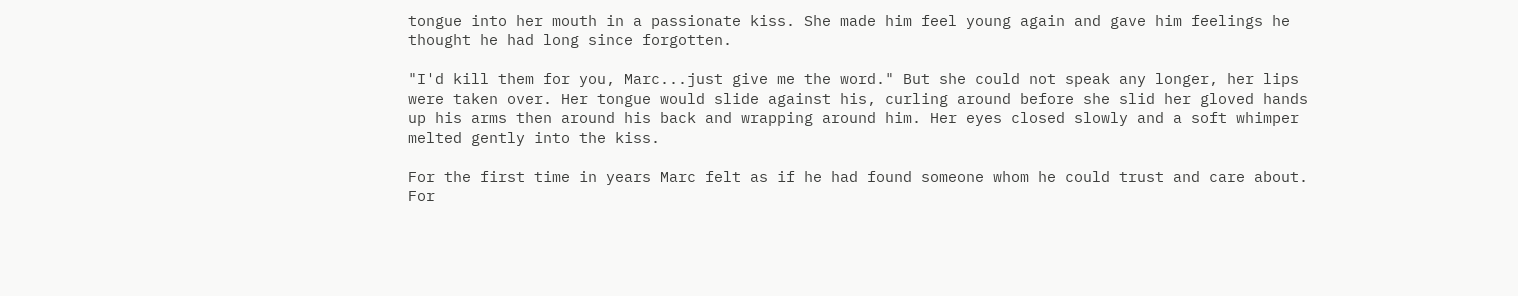tongue into her mouth in a passionate kiss. She made him feel young again and gave him feelings he thought he had long since forgotten.

"I'd kill them for you, Marc...just give me the word." But she could not speak any longer, her lips were taken over. Her tongue would slide against his, curling around before she slid her gloved hands up his arms then around his back and wrapping around him. Her eyes closed slowly and a soft whimper melted gently into the kiss.

For the first time in years Marc felt as if he had found someone whom he could trust and care about. For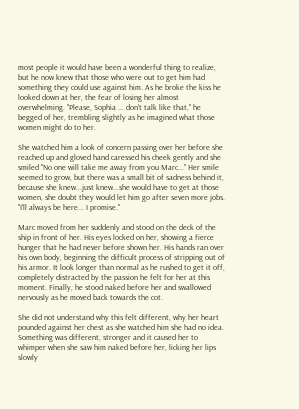most people it would have been a wonderful thing to realize, but he now knew that those who were out to get him had something they could use against him. As he broke the kiss he looked down at her, the fear of losing her almost overwhelming. "Please, Sophia ... don't talk like that," he begged of her, trembling slightly as he imagined what those women might do to her.

She watched him a look of concern passing over her before she reached up and gloved hand caressed his cheek gently and she smiled "No one will take me away from you Marc..." Her smile seemed to grow, but there was a small bit of sadness behind it, because she knew...just knew...she would have to get at those women, she doubt they would let him go after seven more jobs. "I'll always be here... I promise."

Marc moved from her suddenly and stood on the deck of the ship in front of her. His eyes locked on her, showing a fierce hunger that he had never before shown her. His hands ran over his own body, beginning the difficult process of stripping out of his armor. It look longer than normal as he rushed to get it off, completely distracted by the passion he felt for her at this moment. Finally, he stood naked before her and swallowed nervously as he moved back towards the cot.

She did not understand why this felt different, why her heart pounded against her chest as she watched him she had no idea. Something was different, stronger and it caused her to whimper when she saw him naked before her, licking her lips slowly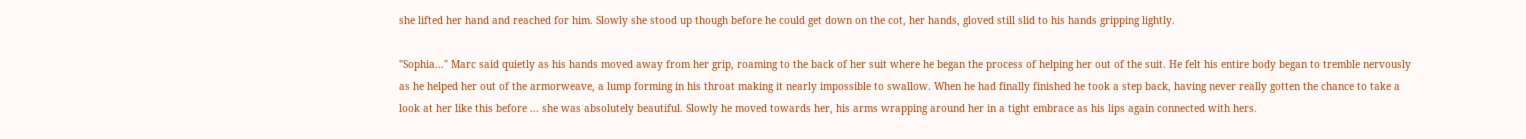she lifted her hand and reached for him. Slowly she stood up though before he could get down on the cot, her hands, gloved still slid to his hands gripping lightly.

"Sophia..." Marc said quietly as his hands moved away from her grip, roaming to the back of her suit where he began the process of helping her out of the suit. He felt his entire body began to tremble nervously as he helped her out of the armorweave, a lump forming in his throat making it nearly impossible to swallow. When he had finally finished he took a step back, having never really gotten the chance to take a look at her like this before ... she was absolutely beautiful. Slowly he moved towards her, his arms wrapping around her in a tight embrace as his lips again connected with hers.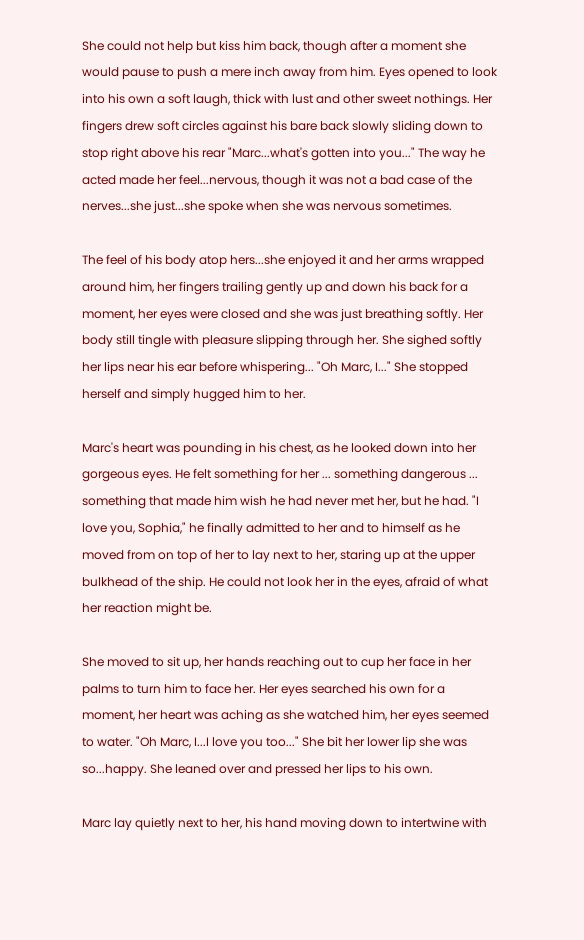She could not help but kiss him back, though after a moment she would pause to push a mere inch away from him. Eyes opened to look into his own a soft laugh, thick with lust and other sweet nothings. Her fingers drew soft circles against his bare back slowly sliding down to stop right above his rear "Marc...what's gotten into you..." The way he acted made her feel...nervous, though it was not a bad case of the nerves...she just...she spoke when she was nervous sometimes.

The feel of his body atop hers...she enjoyed it and her arms wrapped around him, her fingers trailing gently up and down his back for a moment, her eyes were closed and she was just breathing softly. Her body still tingle with pleasure slipping through her. She sighed softly her lips near his ear before whispering... "Oh Marc, I..." She stopped herself and simply hugged him to her.

Marc's heart was pounding in his chest, as he looked down into her gorgeous eyes. He felt something for her ... something dangerous ... something that made him wish he had never met her, but he had. "I love you, Sophia," he finally admitted to her and to himself as he moved from on top of her to lay next to her, staring up at the upper bulkhead of the ship. He could not look her in the eyes, afraid of what her reaction might be.

She moved to sit up, her hands reaching out to cup her face in her palms to turn him to face her. Her eyes searched his own for a moment, her heart was aching as she watched him, her eyes seemed to water. "Oh Marc, I...I love you too..." She bit her lower lip she was so...happy. She leaned over and pressed her lips to his own.

Marc lay quietly next to her, his hand moving down to intertwine with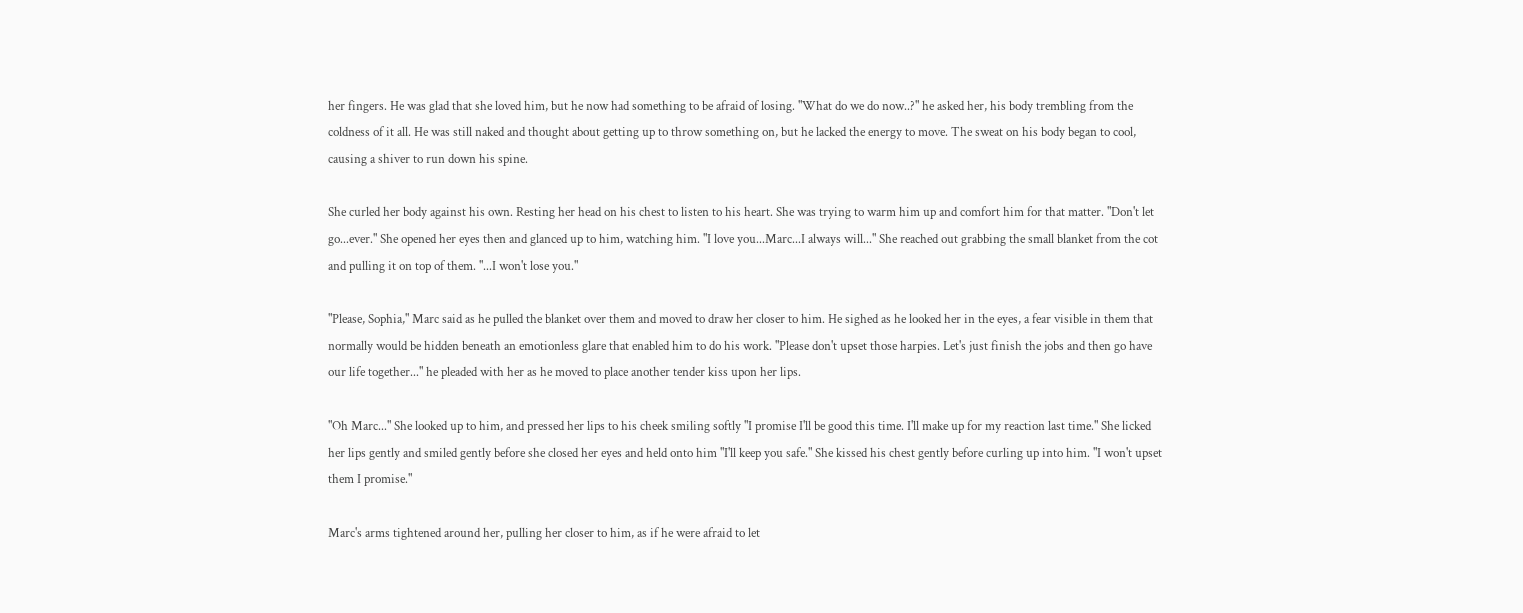her fingers. He was glad that she loved him, but he now had something to be afraid of losing. "What do we do now..?" he asked her, his body trembling from the coldness of it all. He was still naked and thought about getting up to throw something on, but he lacked the energy to move. The sweat on his body began to cool, causing a shiver to run down his spine.

She curled her body against his own. Resting her head on his chest to listen to his heart. She was trying to warm him up and comfort him for that matter. "Don't let go...ever." She opened her eyes then and glanced up to him, watching him. "I love you...Marc...I always will..." She reached out grabbing the small blanket from the cot and pulling it on top of them. "...I won't lose you."

"Please, Sophia," Marc said as he pulled the blanket over them and moved to draw her closer to him. He sighed as he looked her in the eyes, a fear visible in them that normally would be hidden beneath an emotionless glare that enabled him to do his work. "Please don't upset those harpies. Let's just finish the jobs and then go have our life together..." he pleaded with her as he moved to place another tender kiss upon her lips.

"Oh Marc..." She looked up to him, and pressed her lips to his cheek smiling softly "I promise I'll be good this time. I'll make up for my reaction last time." She licked her lips gently and smiled gently before she closed her eyes and held onto him "I'll keep you safe." She kissed his chest gently before curling up into him. "I won't upset them I promise."

Marc's arms tightened around her, pulling her closer to him, as if he were afraid to let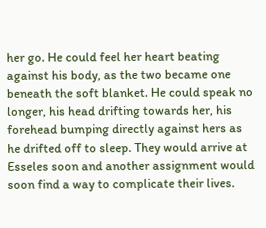her go. He could feel her heart beating against his body, as the two became one beneath the soft blanket. He could speak no longer, his head drifting towards her, his forehead bumping directly against hers as he drifted off to sleep. They would arrive at Esseles soon and another assignment would soon find a way to complicate their lives.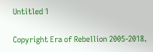Untitled 1

Copyright Era of Rebellion 2005-2018.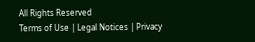All Rights Reserved
Terms of Use | Legal Notices | Privacy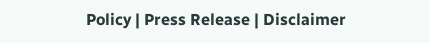Policy | Press Release | Disclaimer